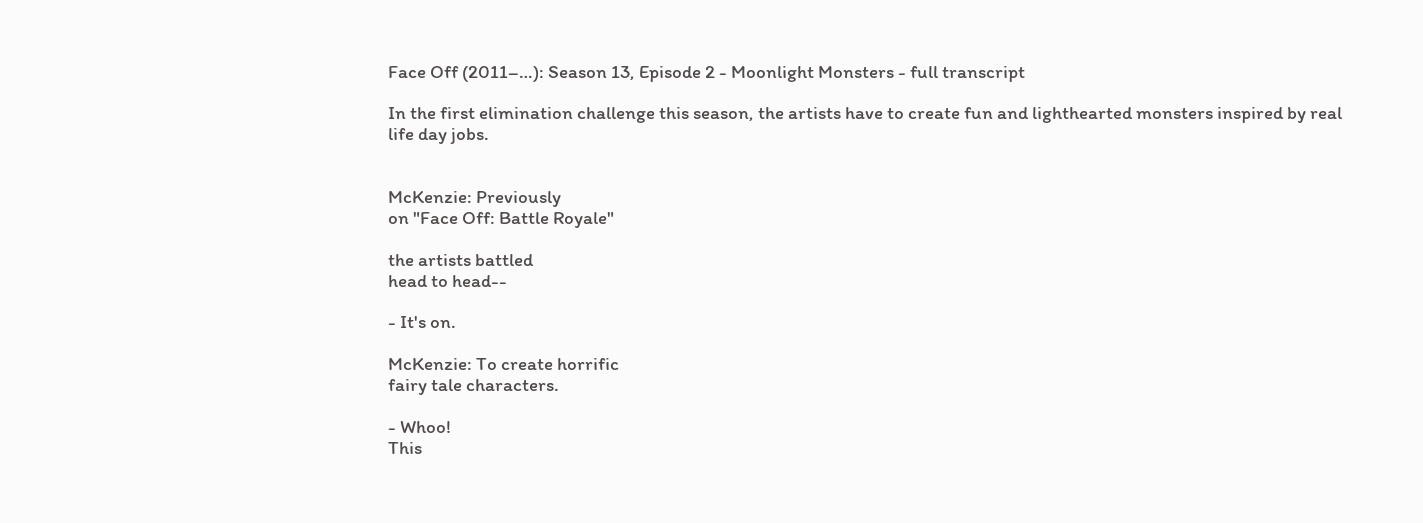Face Off (2011–…): Season 13, Episode 2 - Moonlight Monsters - full transcript

In the first elimination challenge this season, the artists have to create fun and lighthearted monsters inspired by real life day jobs.


McKenzie: Previously
on "Face Off: Battle Royale"

the artists battled
head to head--

- It's on.

McKenzie: To create horrific
fairy tale characters.

- Whoo!
This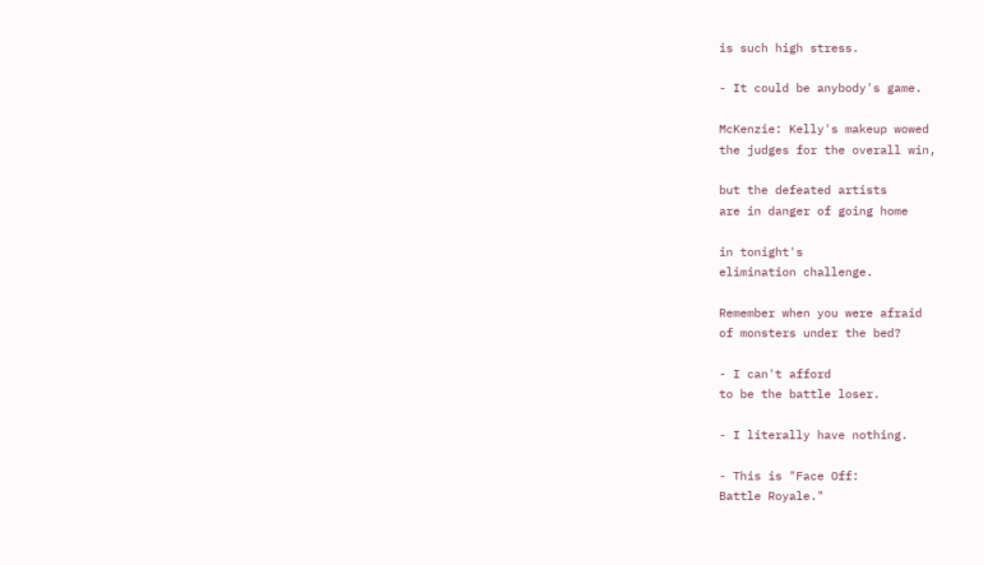is such high stress.

- It could be anybody's game.

McKenzie: Kelly's makeup wowed
the judges for the overall win,

but the defeated artists
are in danger of going home

in tonight's
elimination challenge.

Remember when you were afraid
of monsters under the bed?

- I can't afford
to be the battle loser.

- I literally have nothing.

- This is "Face Off:
Battle Royale."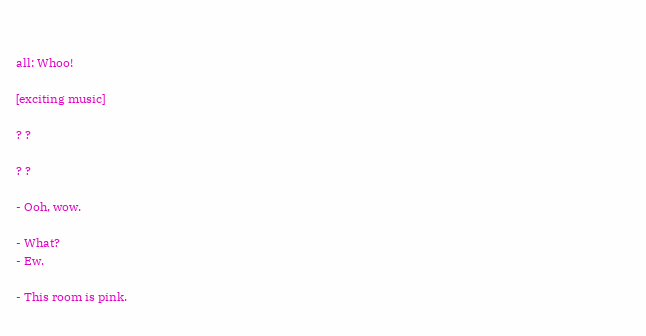all: Whoo!

[exciting music]

? ?

? ?

- Ooh, wow.

- What?
- Ew.

- This room is pink.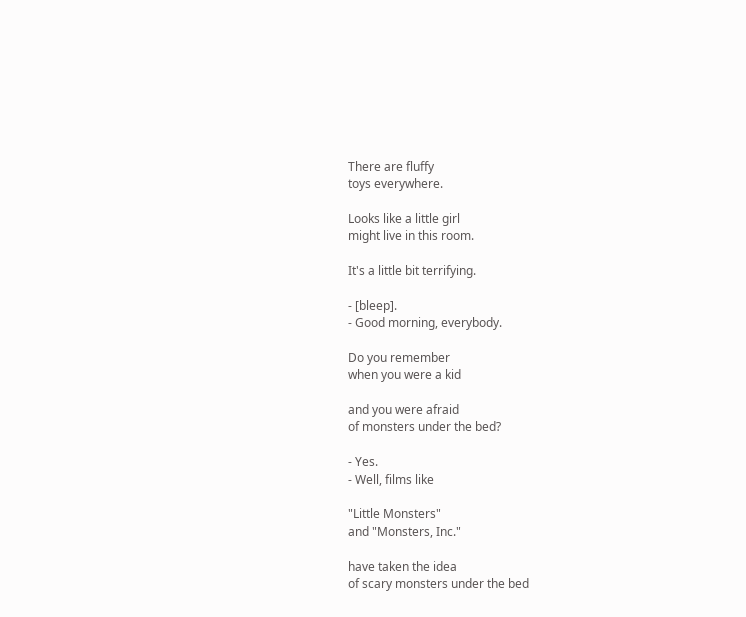There are fluffy
toys everywhere.

Looks like a little girl
might live in this room.

It's a little bit terrifying.

- [bleep].
- Good morning, everybody.

Do you remember
when you were a kid

and you were afraid
of monsters under the bed?

- Yes.
- Well, films like

"Little Monsters"
and "Monsters, Inc."

have taken the idea
of scary monsters under the bed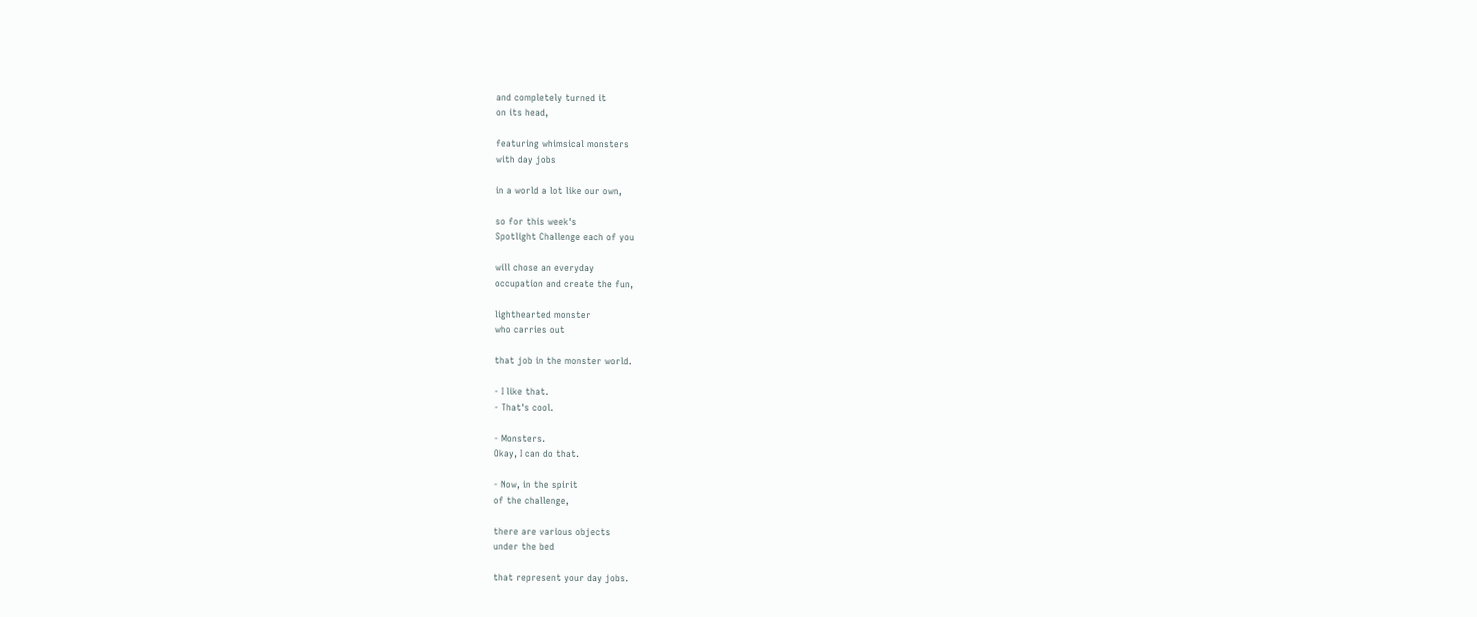and completely turned it
on its head,

featuring whimsical monsters
with day jobs

in a world a lot like our own,

so for this week's
Spotlight Challenge each of you

will chose an everyday
occupation and create the fun,

lighthearted monster
who carries out

that job in the monster world.

- I like that.
- That's cool.

- Monsters.
Okay, I can do that.

- Now, in the spirit
of the challenge,

there are various objects
under the bed

that represent your day jobs.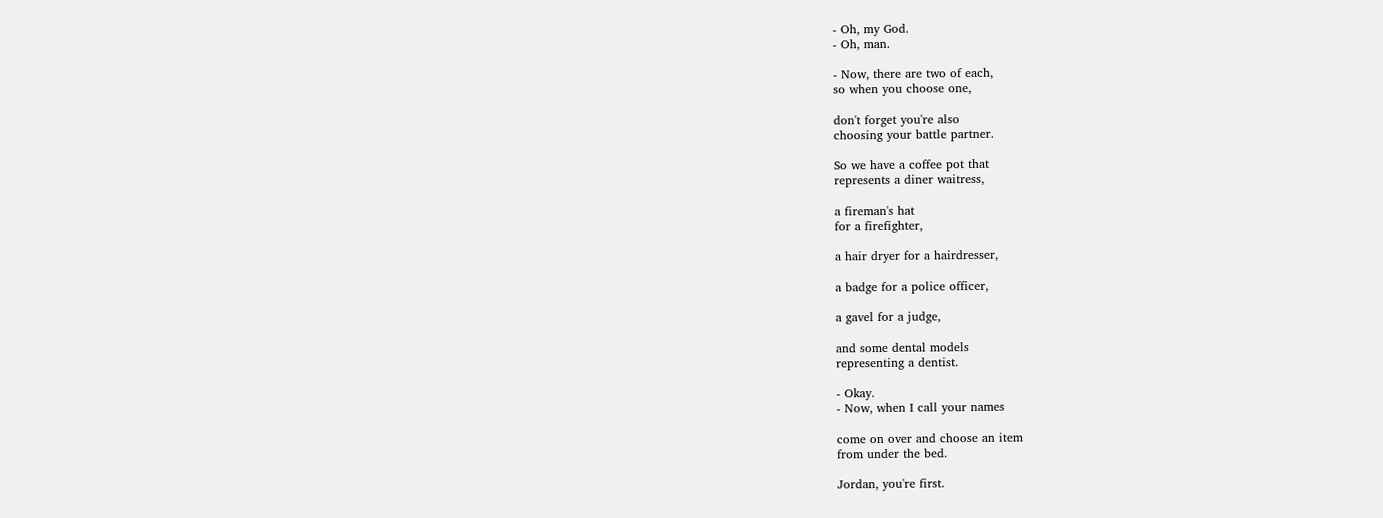- Oh, my God.
- Oh, man.

- Now, there are two of each,
so when you choose one,

don't forget you're also
choosing your battle partner.

So we have a coffee pot that
represents a diner waitress,

a fireman's hat
for a firefighter,

a hair dryer for a hairdresser,

a badge for a police officer,

a gavel for a judge,

and some dental models
representing a dentist.

- Okay.
- Now, when I call your names

come on over and choose an item
from under the bed.

Jordan, you're first.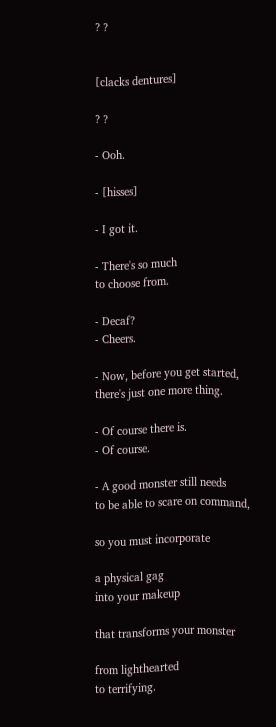? ?


[clacks dentures]

? ?

- Ooh.

- [hisses]

- I got it.

- There's so much
to choose from.

- Decaf?
- Cheers.

- Now, before you get started,
there's just one more thing.

- Of course there is.
- Of course.

- A good monster still needs
to be able to scare on command,

so you must incorporate

a physical gag
into your makeup

that transforms your monster

from lighthearted
to terrifying.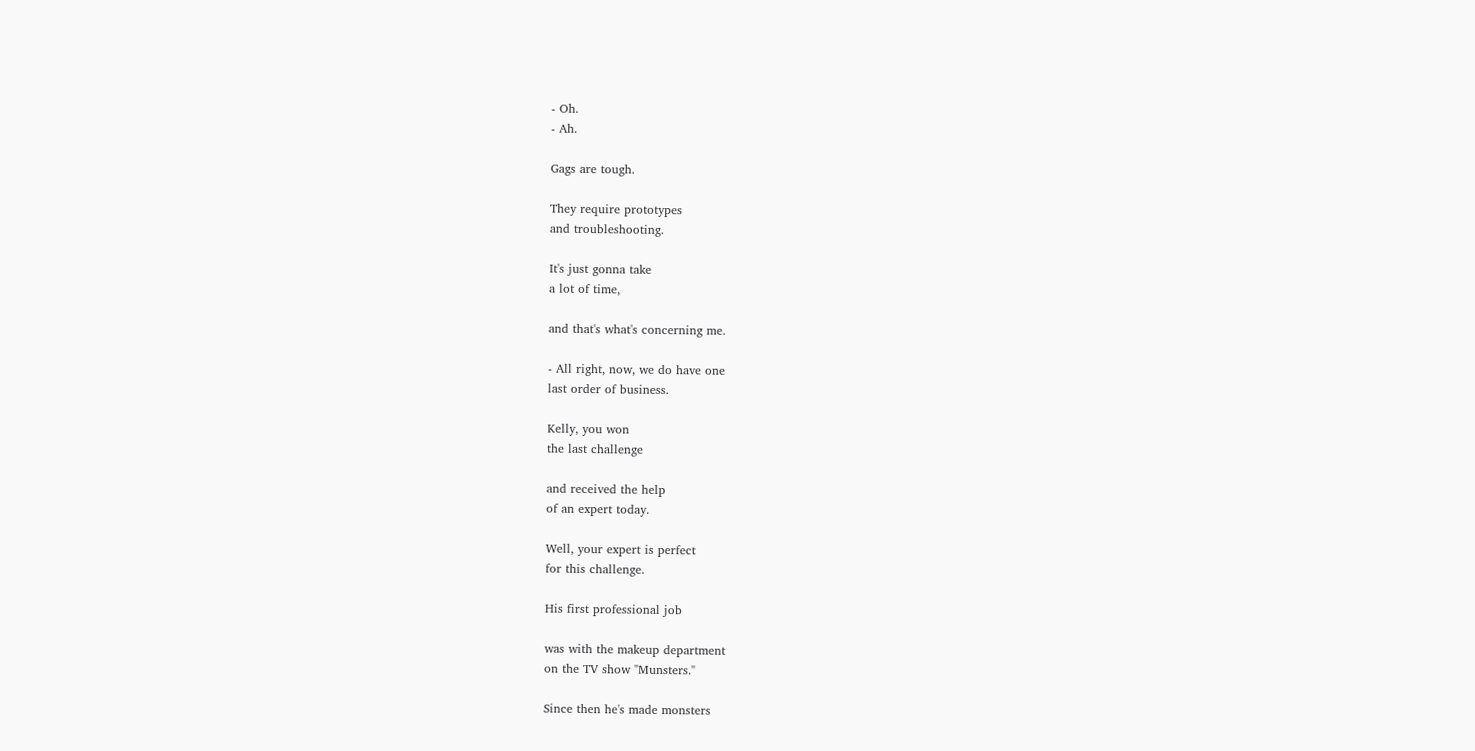- Oh.
- Ah.

Gags are tough.

They require prototypes
and troubleshooting.

It's just gonna take
a lot of time,

and that's what's concerning me.

- All right, now, we do have one
last order of business.

Kelly, you won
the last challenge

and received the help
of an expert today.

Well, your expert is perfect
for this challenge.

His first professional job

was with the makeup department
on the TV show "Munsters."

Since then he's made monsters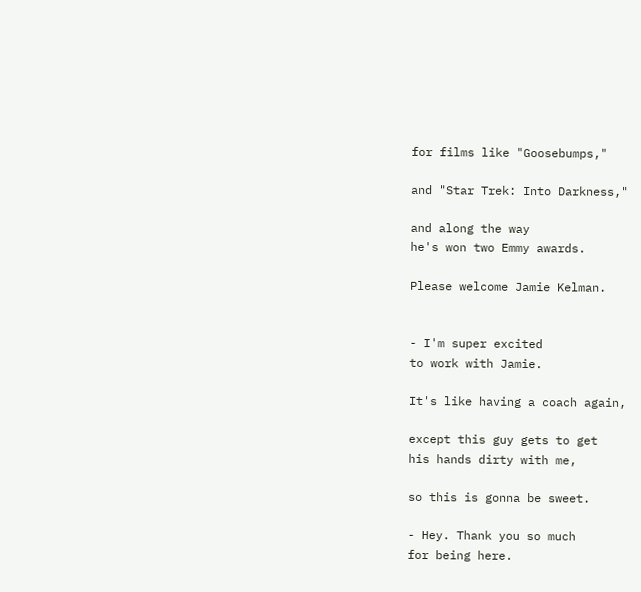for films like "Goosebumps,"

and "Star Trek: Into Darkness,"

and along the way
he's won two Emmy awards.

Please welcome Jamie Kelman.


- I'm super excited
to work with Jamie.

It's like having a coach again,

except this guy gets to get
his hands dirty with me,

so this is gonna be sweet.

- Hey. Thank you so much
for being here.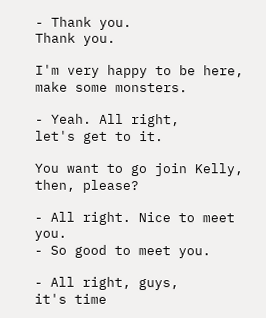- Thank you.
Thank you.

I'm very happy to be here,
make some monsters.

- Yeah. All right,
let's get to it.

You want to go join Kelly,
then, please?

- All right. Nice to meet you.
- So good to meet you.

- All right, guys,
it's time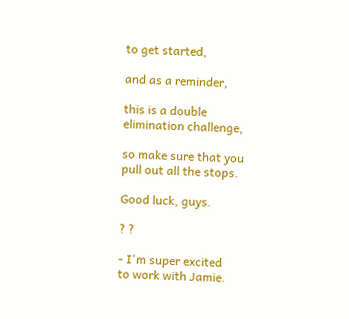to get started,

and as a reminder,

this is a double
elimination challenge,

so make sure that you
pull out all the stops.

Good luck, guys.

? ?

- I'm super excited
to work with Jamie.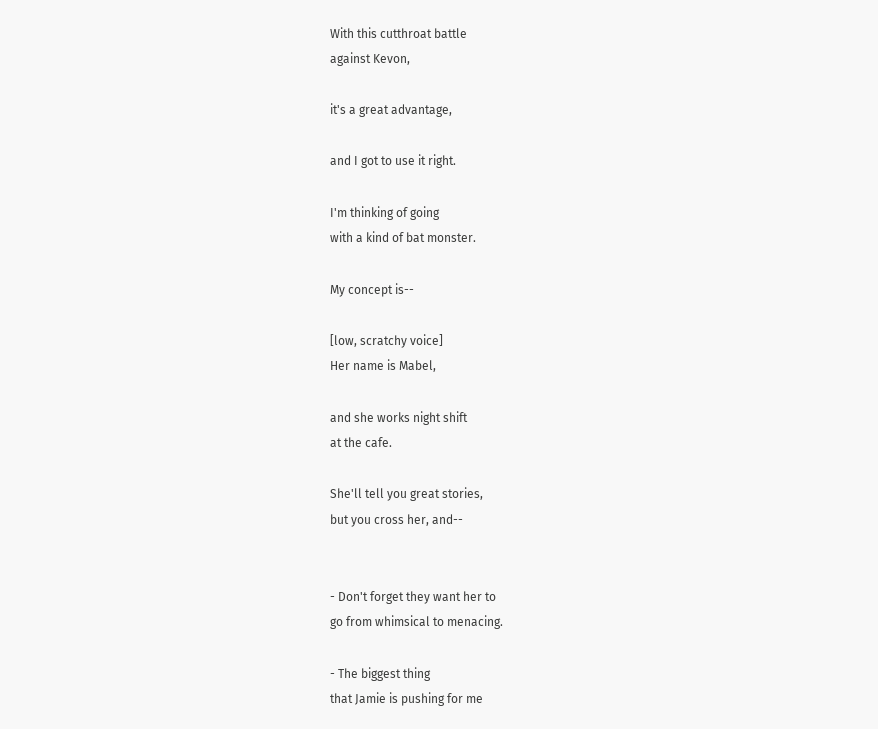With this cutthroat battle
against Kevon,

it's a great advantage,

and I got to use it right.

I'm thinking of going
with a kind of bat monster.

My concept is--

[low, scratchy voice]
Her name is Mabel,

and she works night shift
at the cafe.

She'll tell you great stories,
but you cross her, and--


- Don't forget they want her to
go from whimsical to menacing.

- The biggest thing
that Jamie is pushing for me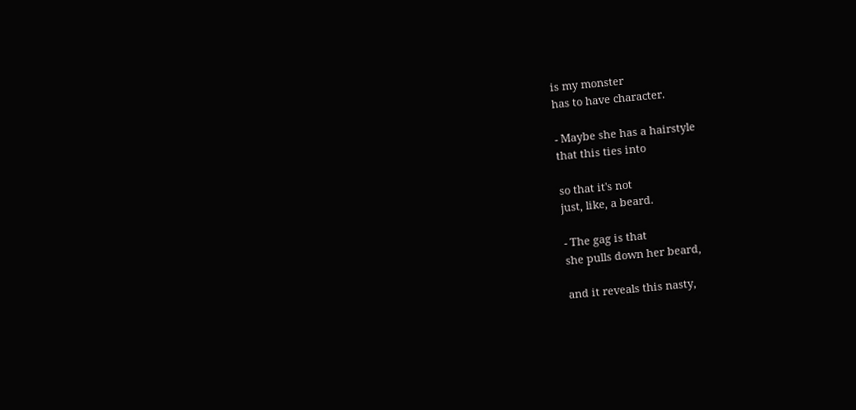is my monster
has to have character.

- Maybe she has a hairstyle
that this ties into

so that it's not
just, like, a beard.

- The gag is that
she pulls down her beard,

and it reveals this nasty,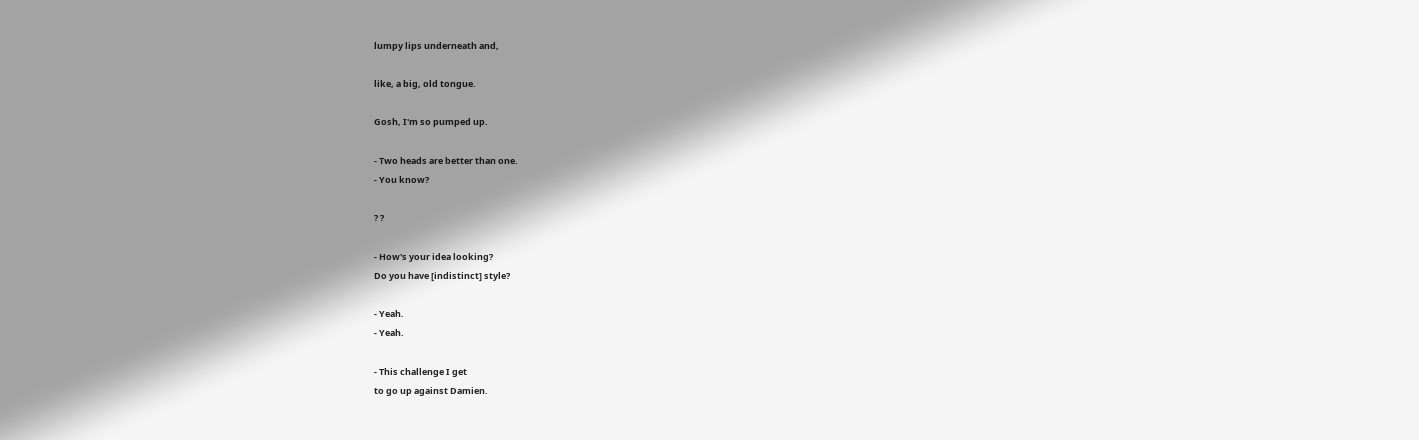lumpy lips underneath and,

like, a big, old tongue.

Gosh, I'm so pumped up.

- Two heads are better than one.
- You know?

? ?

- How's your idea looking?
Do you have [indistinct] style?

- Yeah.
- Yeah.

- This challenge I get
to go up against Damien.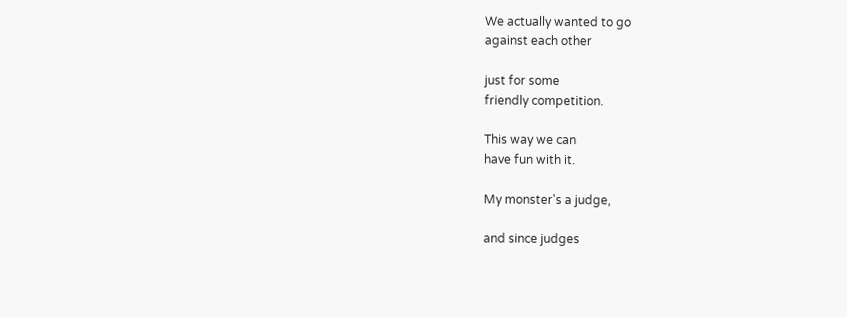We actually wanted to go
against each other

just for some
friendly competition.

This way we can
have fun with it.

My monster's a judge,

and since judges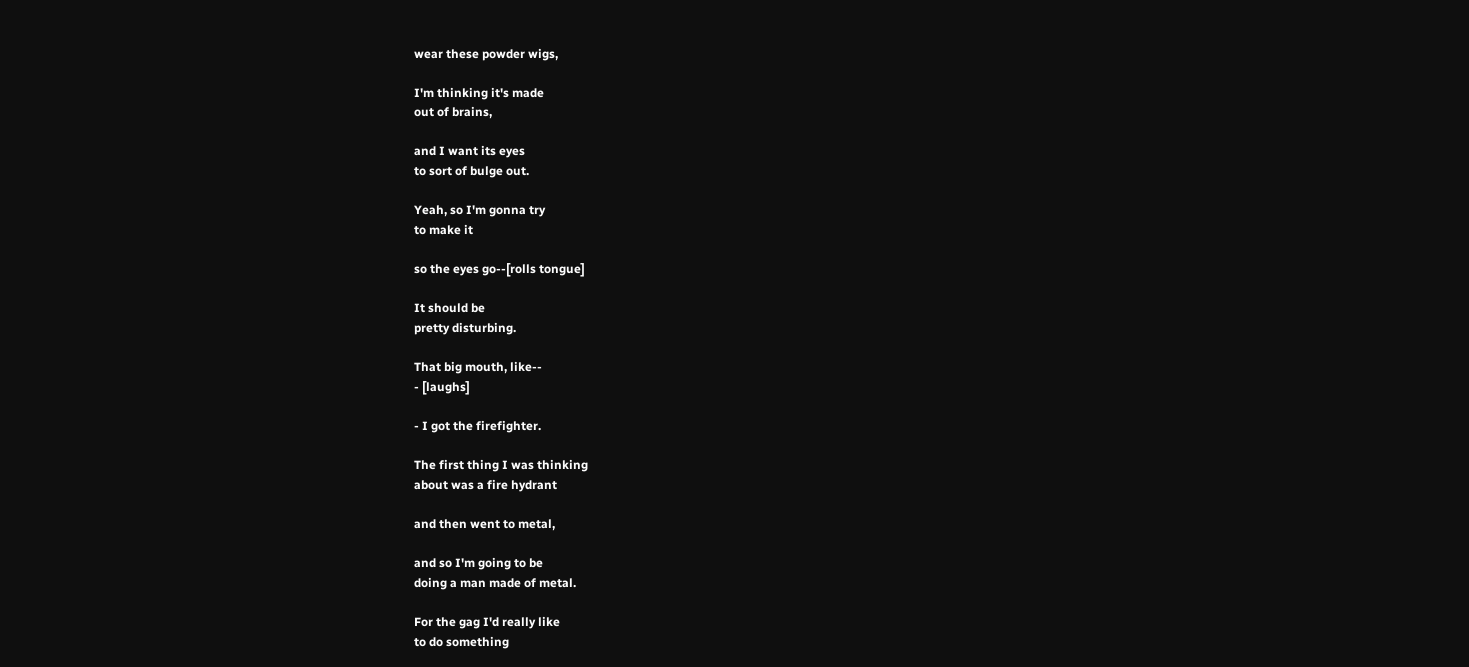wear these powder wigs,

I'm thinking it's made
out of brains,

and I want its eyes
to sort of bulge out.

Yeah, so I'm gonna try
to make it

so the eyes go--[rolls tongue]

It should be
pretty disturbing.

That big mouth, like--
- [laughs]

- I got the firefighter.

The first thing I was thinking
about was a fire hydrant

and then went to metal,

and so I'm going to be
doing a man made of metal.

For the gag I'd really like
to do something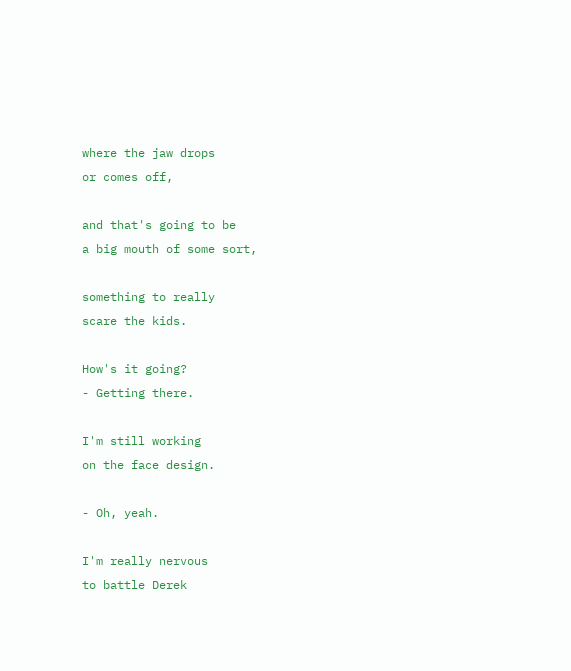where the jaw drops
or comes off,

and that's going to be
a big mouth of some sort,

something to really
scare the kids.

How's it going?
- Getting there.

I'm still working
on the face design.

- Oh, yeah.

I'm really nervous
to battle Derek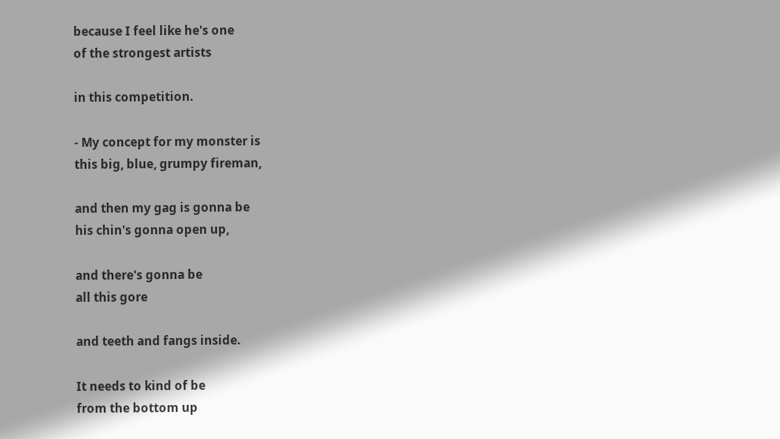because I feel like he's one
of the strongest artists

in this competition.

- My concept for my monster is
this big, blue, grumpy fireman,

and then my gag is gonna be
his chin's gonna open up,

and there's gonna be
all this gore

and teeth and fangs inside.

It needs to kind of be
from the bottom up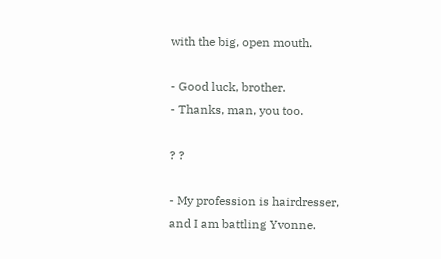with the big, open mouth.

- Good luck, brother.
- Thanks, man, you too.

? ?

- My profession is hairdresser,
and I am battling Yvonne.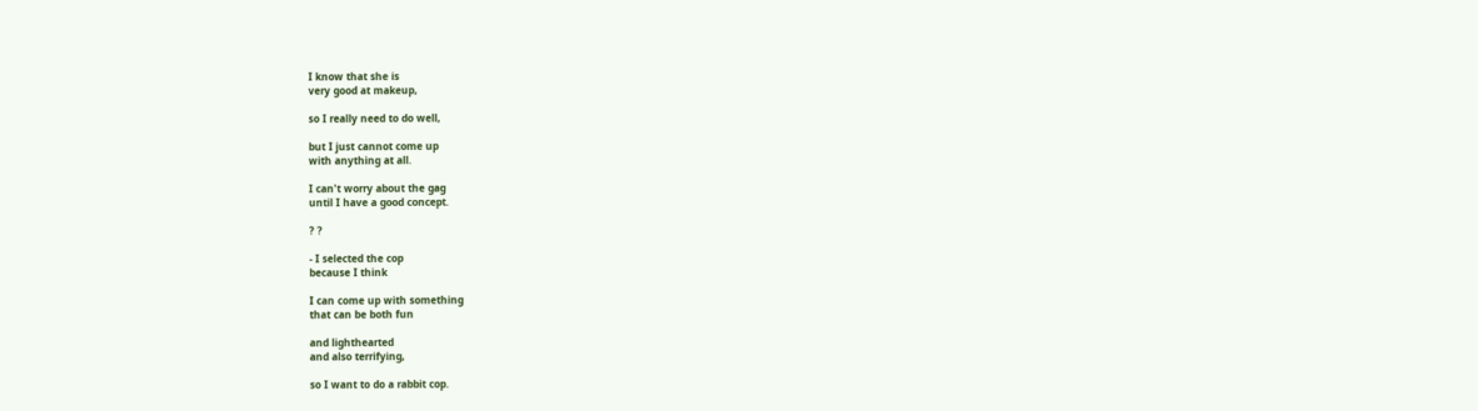I know that she is
very good at makeup,

so I really need to do well,

but I just cannot come up
with anything at all.

I can't worry about the gag
until I have a good concept.

? ?

- I selected the cop
because I think

I can come up with something
that can be both fun

and lighthearted
and also terrifying,

so I want to do a rabbit cop.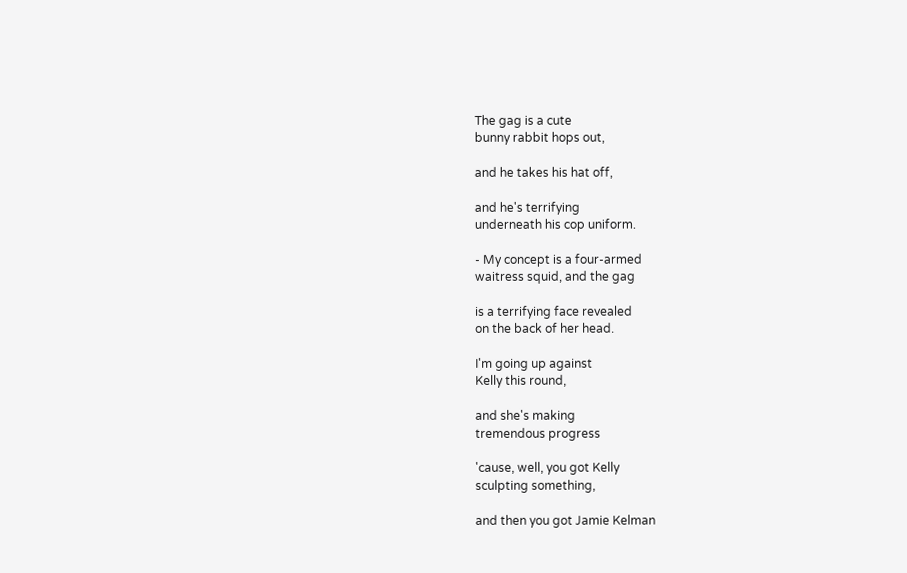The gag is a cute
bunny rabbit hops out,

and he takes his hat off,

and he's terrifying
underneath his cop uniform.

- My concept is a four-armed
waitress squid, and the gag

is a terrifying face revealed
on the back of her head.

I'm going up against
Kelly this round,

and she's making
tremendous progress

'cause, well, you got Kelly
sculpting something,

and then you got Jamie Kelman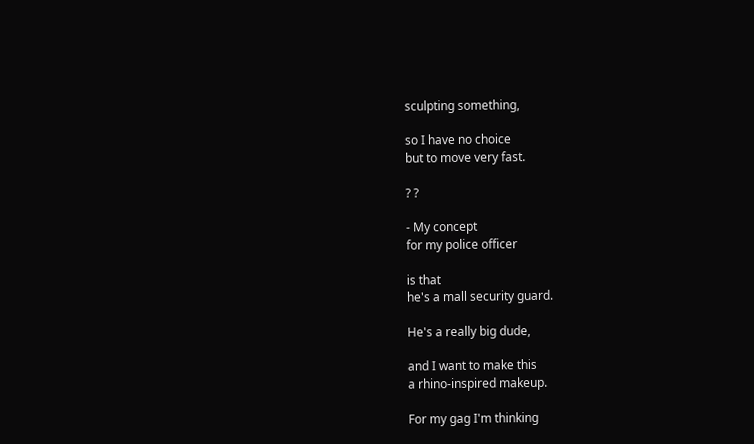sculpting something,

so I have no choice
but to move very fast.

? ?

- My concept
for my police officer

is that
he's a mall security guard.

He's a really big dude,

and I want to make this
a rhino-inspired makeup.

For my gag I'm thinking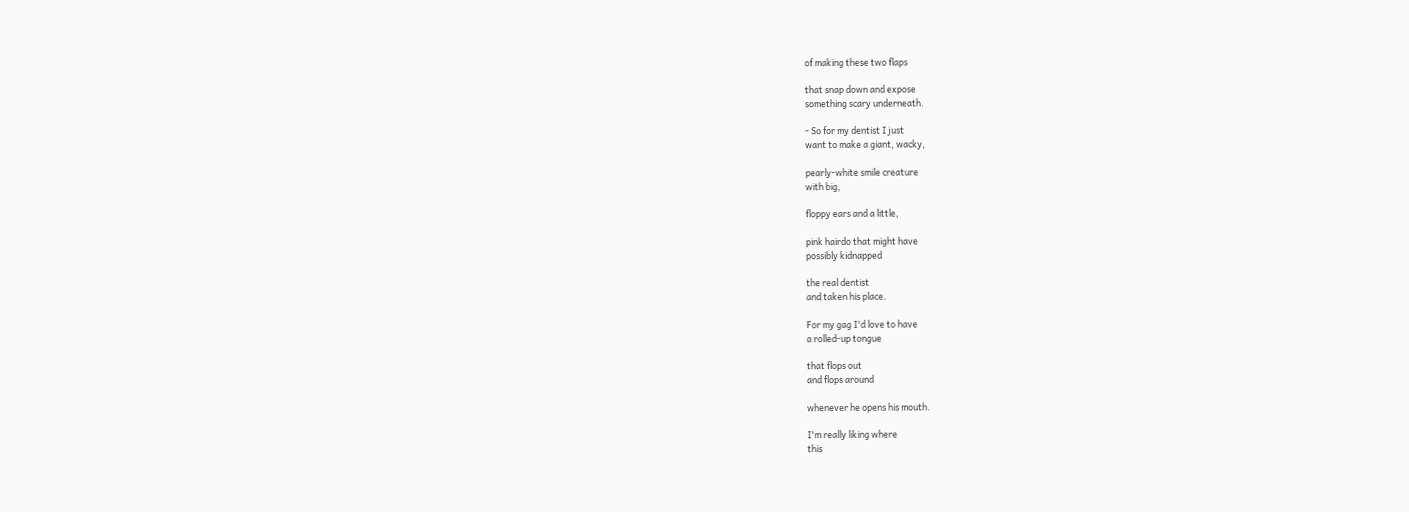of making these two flaps

that snap down and expose
something scary underneath.

- So for my dentist I just
want to make a giant, wacky,

pearly-white smile creature
with big,

floppy ears and a little,

pink hairdo that might have
possibly kidnapped

the real dentist
and taken his place.

For my gag I'd love to have
a rolled-up tongue

that flops out
and flops around

whenever he opens his mouth.

I'm really liking where
this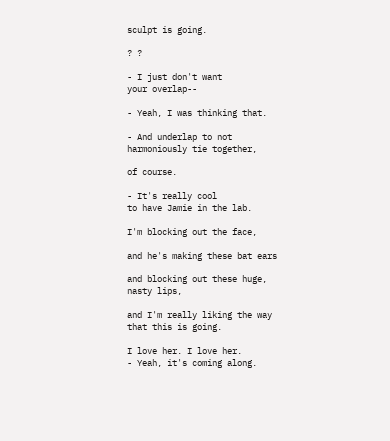sculpt is going.

? ?

- I just don't want
your overlap--

- Yeah, I was thinking that.

- And underlap to not
harmoniously tie together,

of course.

- It's really cool
to have Jamie in the lab.

I'm blocking out the face,

and he's making these bat ears

and blocking out these huge,
nasty lips,

and I'm really liking the way
that this is going.

I love her. I love her.
- Yeah, it's coming along.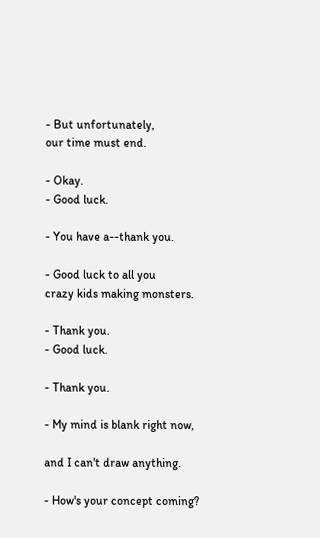- But unfortunately,
our time must end.

- Okay.
- Good luck.

- You have a--thank you.

- Good luck to all you
crazy kids making monsters.

- Thank you.
- Good luck.

- Thank you.

- My mind is blank right now,

and I can't draw anything.

- How's your concept coming?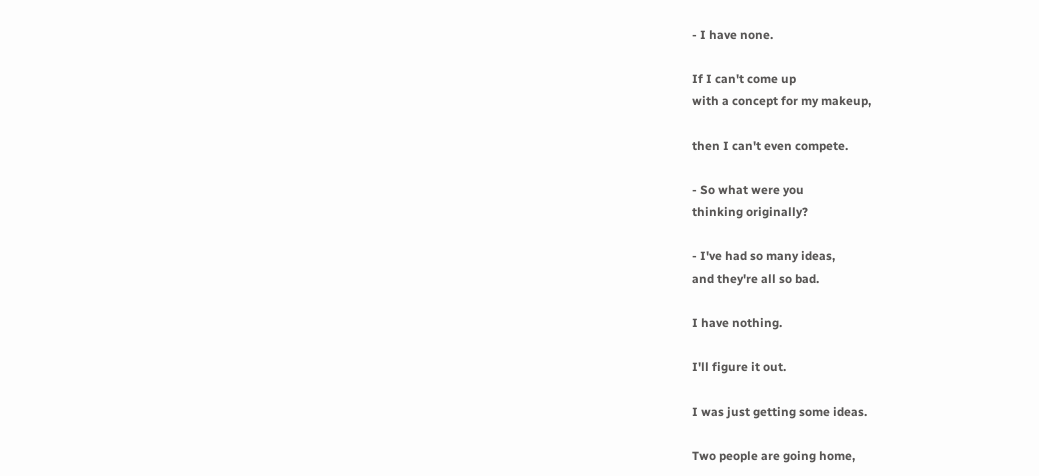- I have none.

If I can't come up
with a concept for my makeup,

then I can't even compete.

- So what were you
thinking originally?

- I've had so many ideas,
and they're all so bad.

I have nothing.

I'll figure it out.

I was just getting some ideas.

Two people are going home,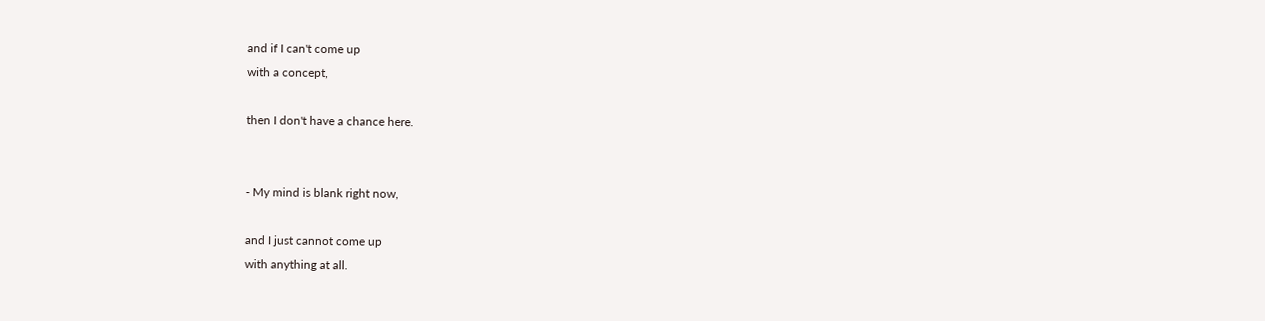and if I can't come up
with a concept,

then I don't have a chance here.


- My mind is blank right now,

and I just cannot come up
with anything at all.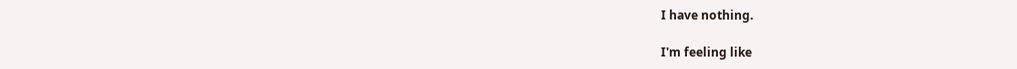I have nothing.

I'm feeling like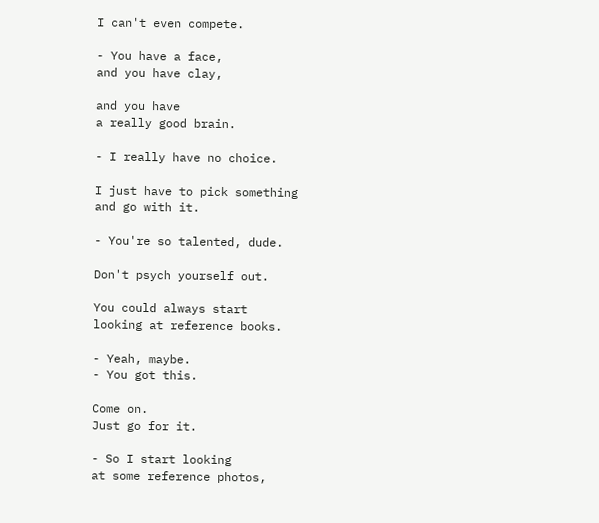I can't even compete.

- You have a face,
and you have clay,

and you have
a really good brain.

- I really have no choice.

I just have to pick something
and go with it.

- You're so talented, dude.

Don't psych yourself out.

You could always start
looking at reference books.

- Yeah, maybe.
- You got this.

Come on.
Just go for it.

- So I start looking
at some reference photos,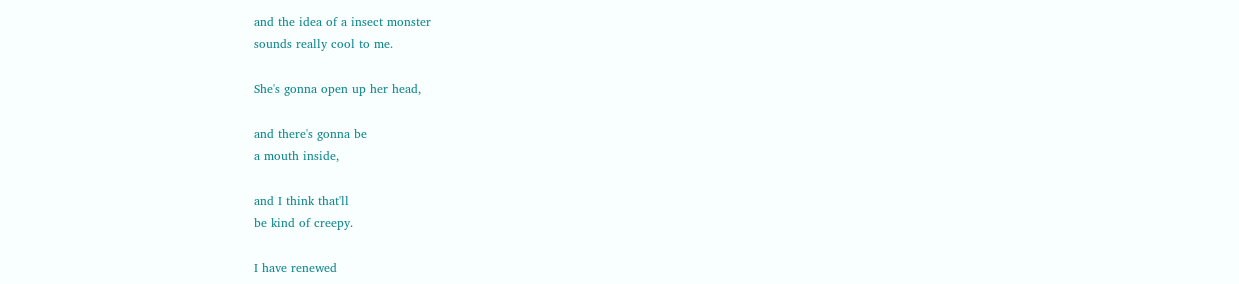and the idea of a insect monster
sounds really cool to me.

She's gonna open up her head,

and there's gonna be
a mouth inside,

and I think that'll
be kind of creepy.

I have renewed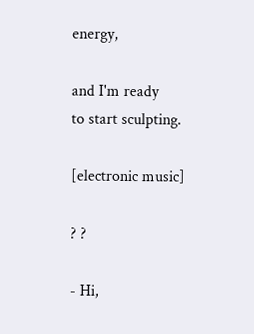energy,

and I'm ready
to start sculpting.

[electronic music]

? ?

- Hi,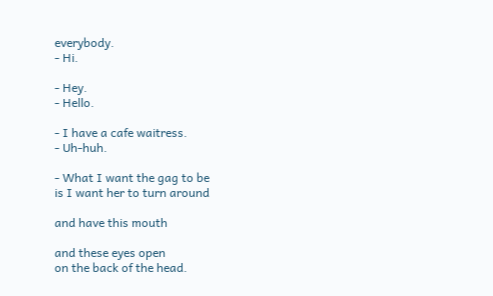everybody.
- Hi.

- Hey.
- Hello.

- I have a cafe waitress.
- Uh-huh.

- What I want the gag to be
is I want her to turn around

and have this mouth

and these eyes open
on the back of the head.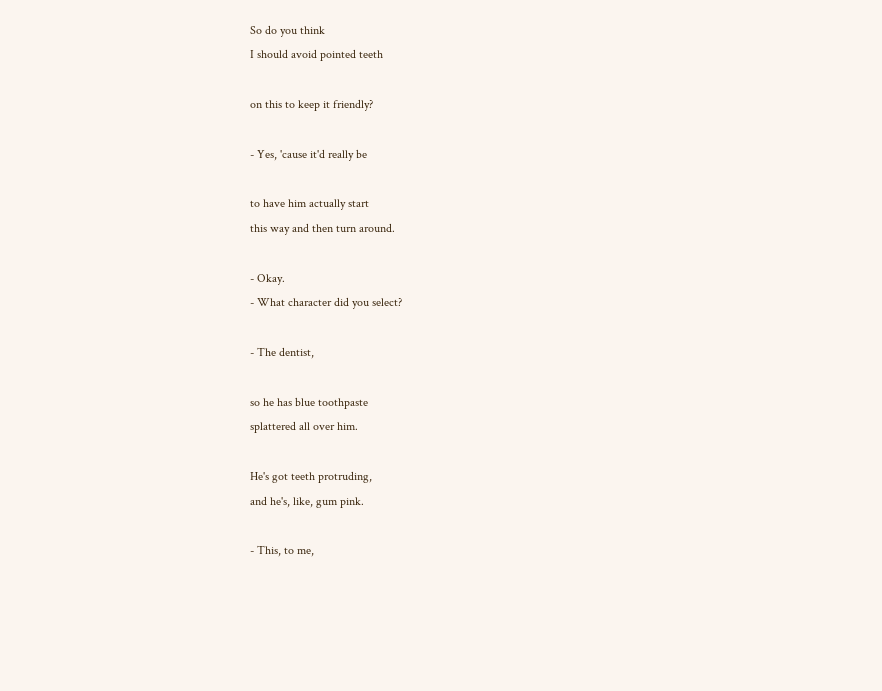So do you think
I should avoid pointed teeth

on this to keep it friendly?

- Yes, 'cause it'd really be

to have him actually start
this way and then turn around.

- Okay.
- What character did you select?

- The dentist,

so he has blue toothpaste
splattered all over him.

He's got teeth protruding,
and he's, like, gum pink.

- This, to me,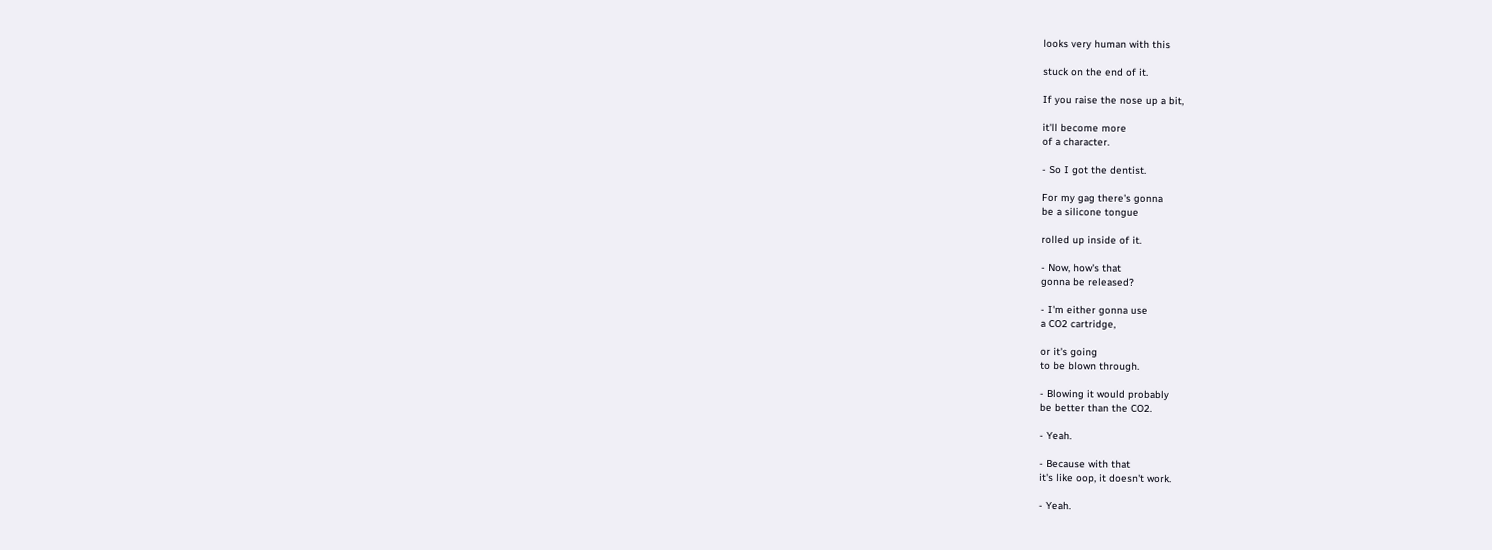looks very human with this

stuck on the end of it.

If you raise the nose up a bit,

it'll become more
of a character.

- So I got the dentist.

For my gag there's gonna
be a silicone tongue

rolled up inside of it.

- Now, how's that
gonna be released?

- I'm either gonna use
a CO2 cartridge,

or it's going
to be blown through.

- Blowing it would probably
be better than the CO2.

- Yeah.

- Because with that
it's like oop, it doesn't work.

- Yeah.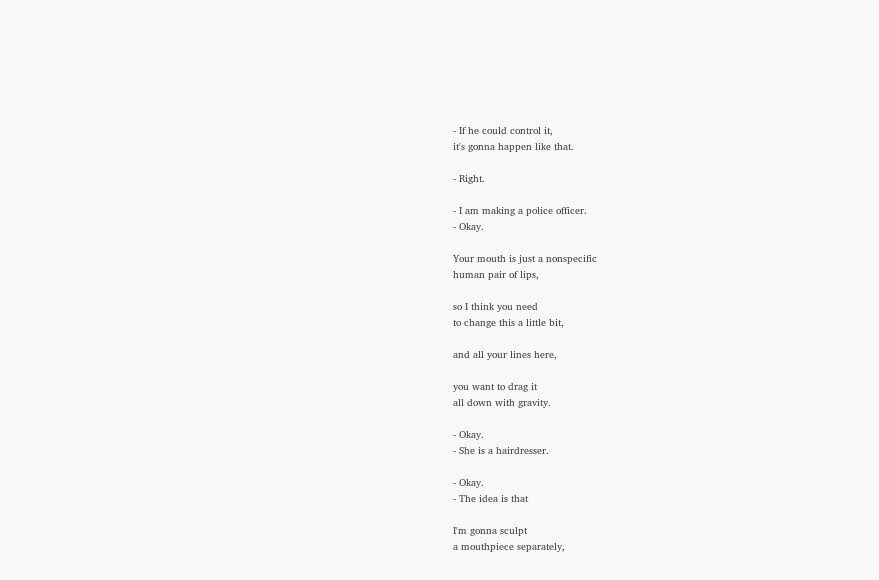- If he could control it,
it's gonna happen like that.

- Right.

- I am making a police officer.
- Okay.

Your mouth is just a nonspecific
human pair of lips,

so I think you need
to change this a little bit,

and all your lines here,

you want to drag it
all down with gravity.

- Okay.
- She is a hairdresser.

- Okay.
- The idea is that

I'm gonna sculpt
a mouthpiece separately,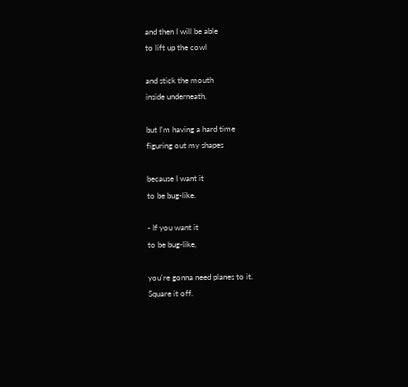and then I will be able
to lift up the cowl

and stick the mouth
inside underneath,

but I'm having a hard time
figuring out my shapes

because I want it
to be bug-like.

- If you want it
to be bug-like,

you're gonna need planes to it.
Square it off.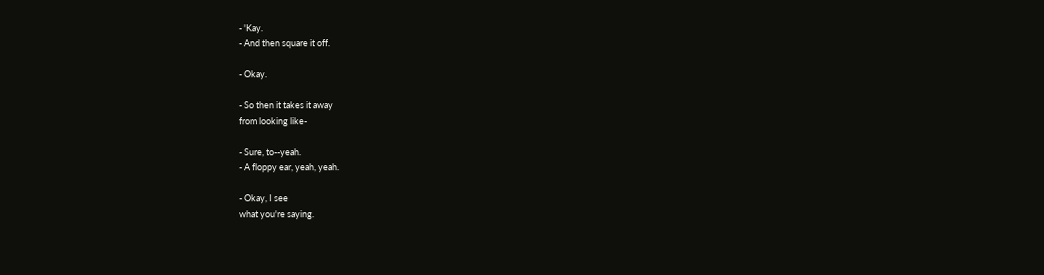- 'Kay.
- And then square it off.

- Okay.

- So then it takes it away
from looking like-

- Sure, to--yeah.
- A floppy ear, yeah, yeah.

- Okay, I see
what you're saying.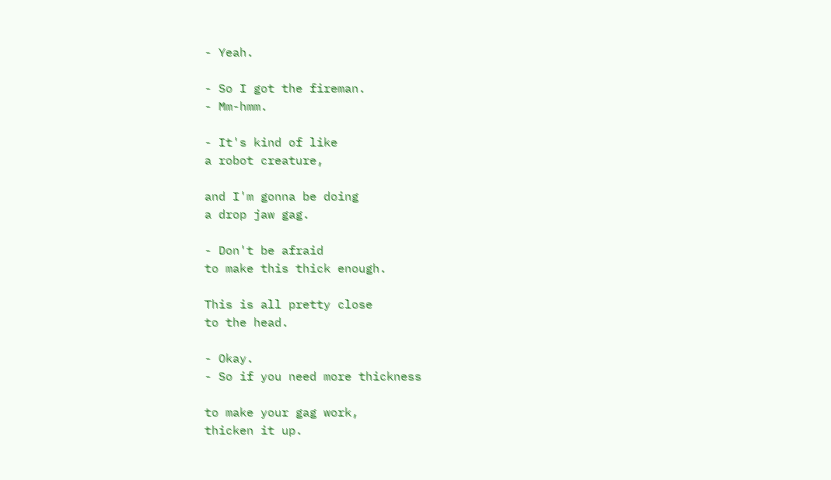- Yeah.

- So I got the fireman.
- Mm-hmm.

- It's kind of like
a robot creature,

and I'm gonna be doing
a drop jaw gag.

- Don't be afraid
to make this thick enough.

This is all pretty close
to the head.

- Okay.
- So if you need more thickness

to make your gag work,
thicken it up.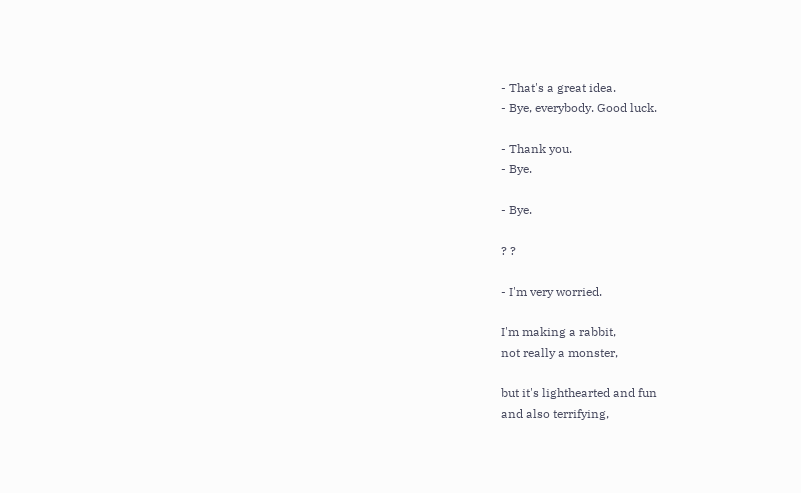- That's a great idea.
- Bye, everybody. Good luck.

- Thank you.
- Bye.

- Bye.

? ?

- I'm very worried.

I'm making a rabbit,
not really a monster,

but it's lighthearted and fun
and also terrifying,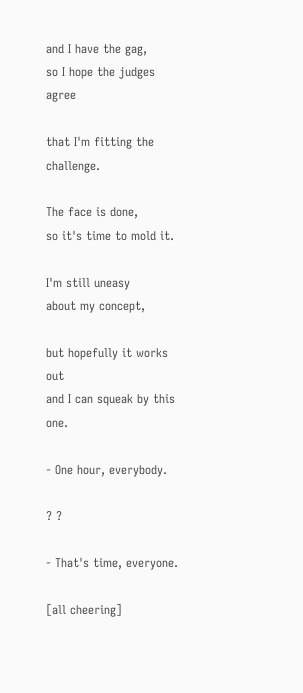and I have the gag,
so I hope the judges agree

that I'm fitting the challenge.

The face is done,
so it's time to mold it.

I'm still uneasy
about my concept,

but hopefully it works out
and I can squeak by this one.

- One hour, everybody.

? ?

- That's time, everyone.

[all cheering]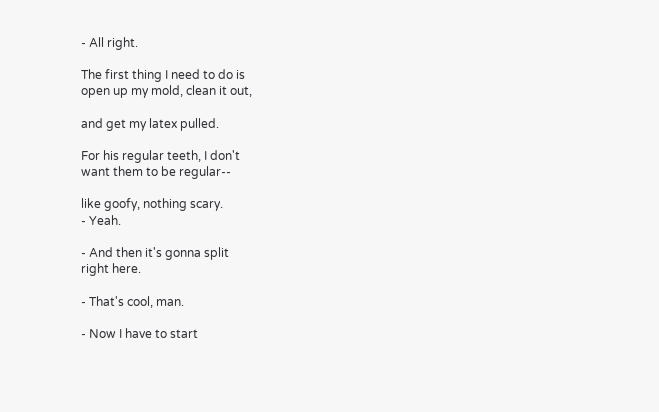- All right.

The first thing I need to do is
open up my mold, clean it out,

and get my latex pulled.

For his regular teeth, I don't
want them to be regular--

like goofy, nothing scary.
- Yeah.

- And then it's gonna split
right here.

- That's cool, man.

- Now I have to start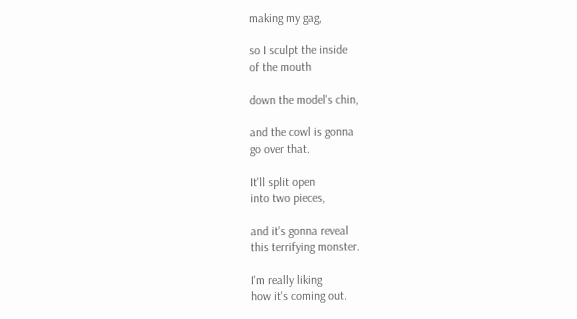making my gag,

so I sculpt the inside
of the mouth

down the model's chin,

and the cowl is gonna
go over that.

It'll split open
into two pieces,

and it's gonna reveal
this terrifying monster.

I'm really liking
how it's coming out.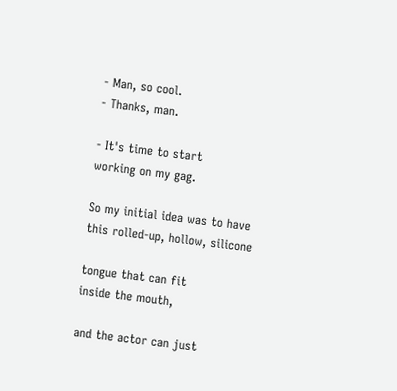- Man, so cool.
- Thanks, man.

- It's time to start
working on my gag.

So my initial idea was to have
this rolled-up, hollow, silicone

tongue that can fit
inside the mouth,

and the actor can just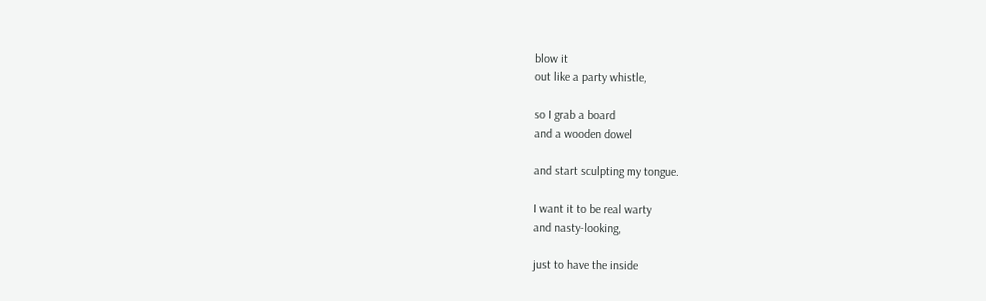blow it
out like a party whistle,

so I grab a board
and a wooden dowel

and start sculpting my tongue.

I want it to be real warty
and nasty-looking,

just to have the inside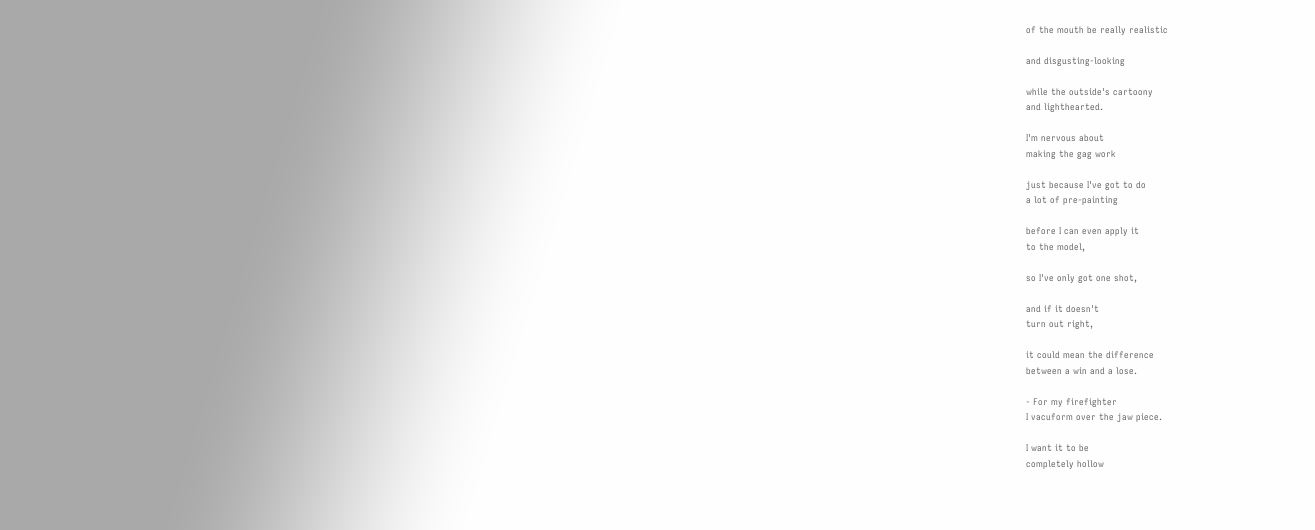of the mouth be really realistic

and disgusting-looking

while the outside's cartoony
and lighthearted.

I'm nervous about
making the gag work

just because I've got to do
a lot of pre-painting

before I can even apply it
to the model,

so I've only got one shot,

and if it doesn't
turn out right,

it could mean the difference
between a win and a lose.

- For my firefighter
I vacuform over the jaw piece.

I want it to be
completely hollow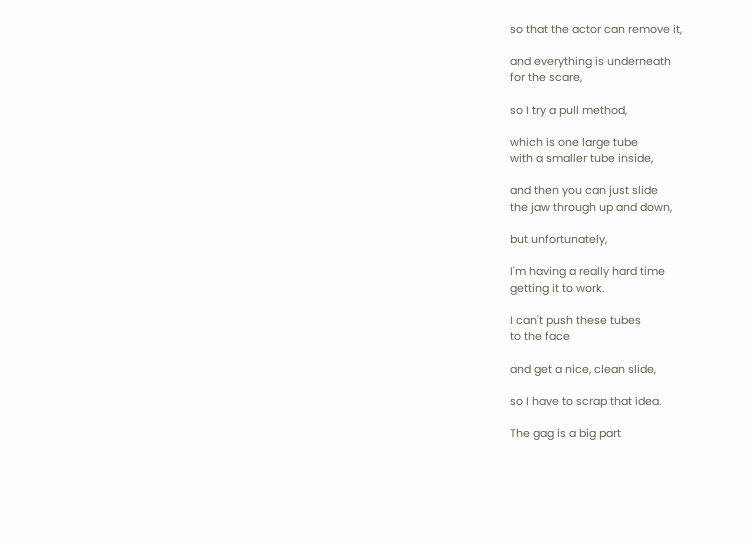so that the actor can remove it,

and everything is underneath
for the scare,

so I try a pull method,

which is one large tube
with a smaller tube inside,

and then you can just slide
the jaw through up and down,

but unfortunately,

I'm having a really hard time
getting it to work.

I can't push these tubes
to the face

and get a nice, clean slide,

so I have to scrap that idea.

The gag is a big part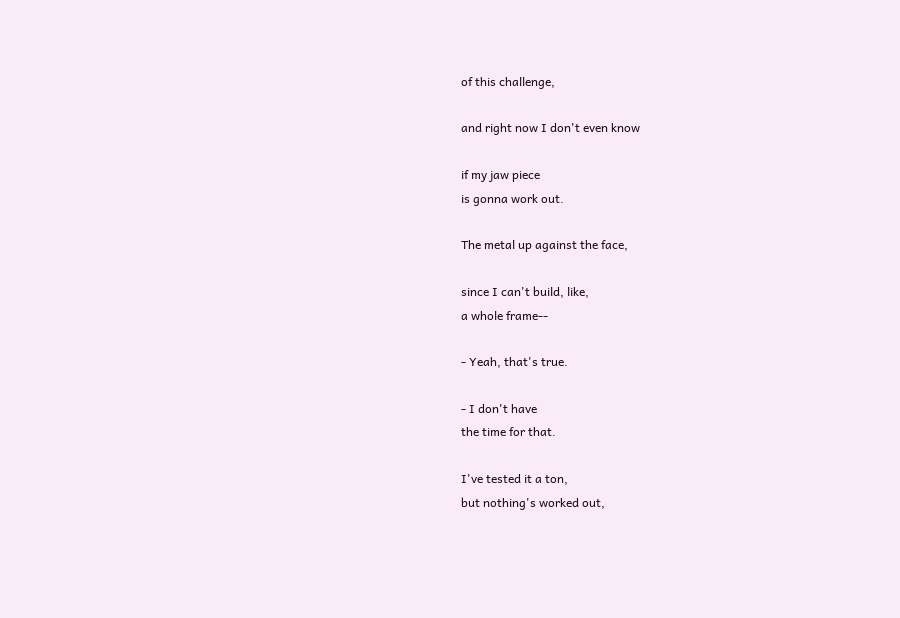of this challenge,

and right now I don't even know

if my jaw piece
is gonna work out.

The metal up against the face,

since I can't build, like,
a whole frame--

- Yeah, that's true.

- I don't have
the time for that.

I've tested it a ton,
but nothing's worked out,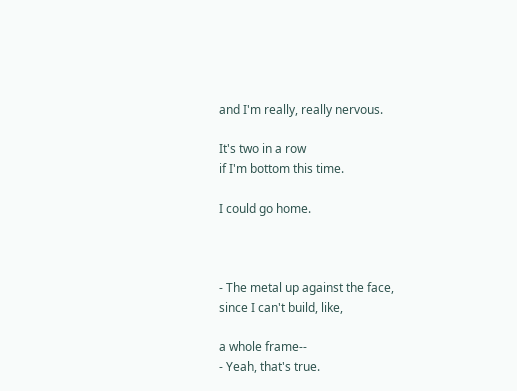and I'm really, really nervous.

It's two in a row
if I'm bottom this time.

I could go home.



- The metal up against the face,
since I can't build, like,

a whole frame--
- Yeah, that's true.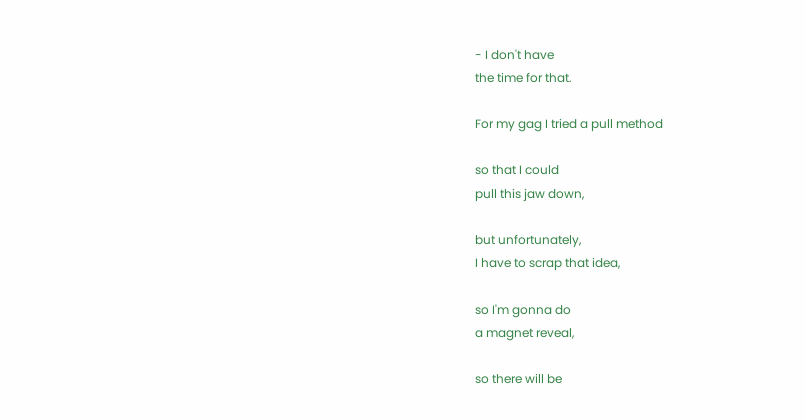- I don't have
the time for that.

For my gag I tried a pull method

so that I could
pull this jaw down,

but unfortunately,
I have to scrap that idea,

so I'm gonna do
a magnet reveal,

so there will be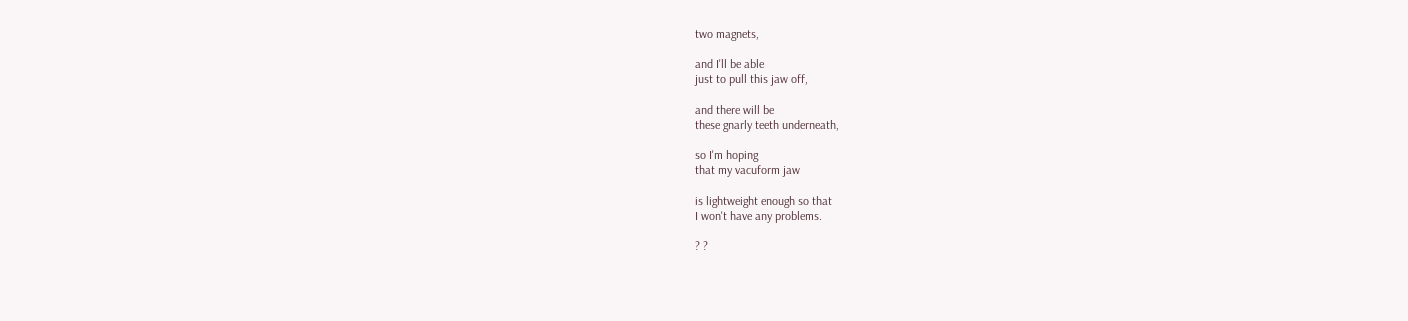two magnets,

and I'll be able
just to pull this jaw off,

and there will be
these gnarly teeth underneath,

so I'm hoping
that my vacuform jaw

is lightweight enough so that
I won't have any problems.

? ?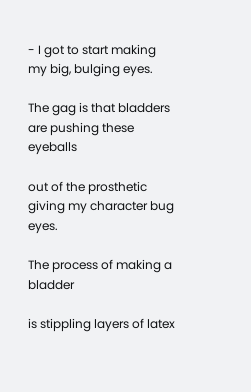- I got to start making
my big, bulging eyes.

The gag is that bladders
are pushing these eyeballs

out of the prosthetic
giving my character bug eyes.

The process of making a bladder

is stippling layers of latex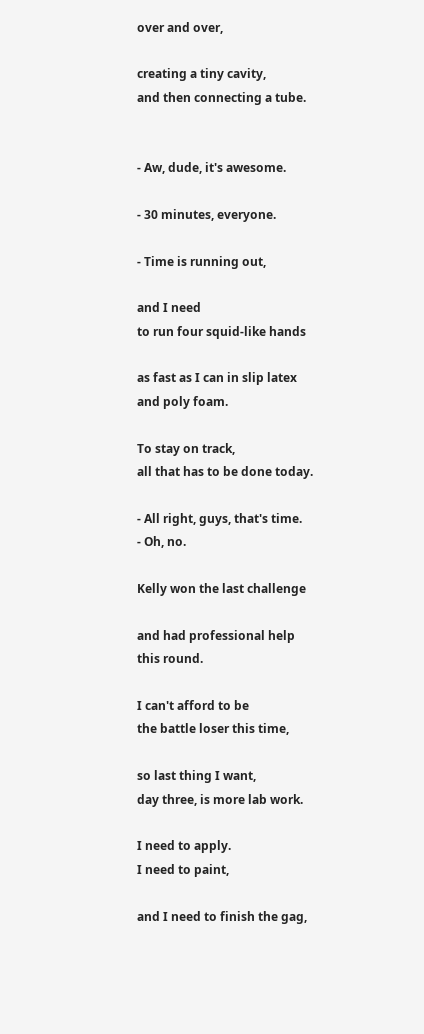over and over,

creating a tiny cavity,
and then connecting a tube.


- Aw, dude, it's awesome.

- 30 minutes, everyone.

- Time is running out,

and I need
to run four squid-like hands

as fast as I can in slip latex
and poly foam.

To stay on track,
all that has to be done today.

- All right, guys, that's time.
- Oh, no.

Kelly won the last challenge

and had professional help
this round.

I can't afford to be
the battle loser this time,

so last thing I want,
day three, is more lab work.

I need to apply.
I need to paint,

and I need to finish the gag,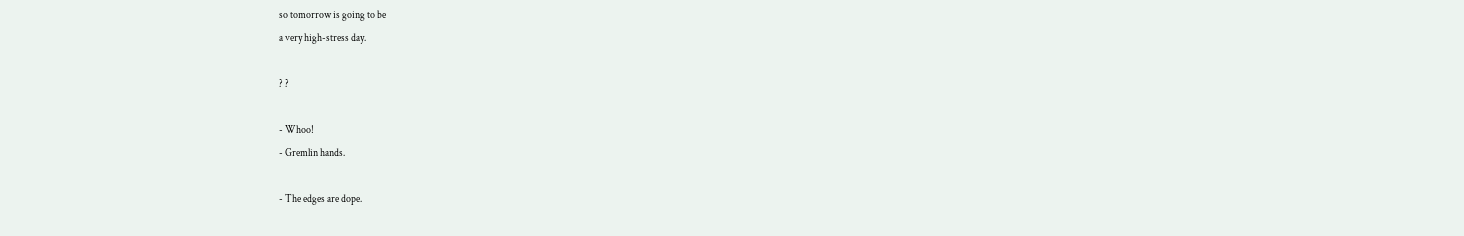so tomorrow is going to be
a very high-stress day.

? ?

- Whoo!
- Gremlin hands.

- The edges are dope.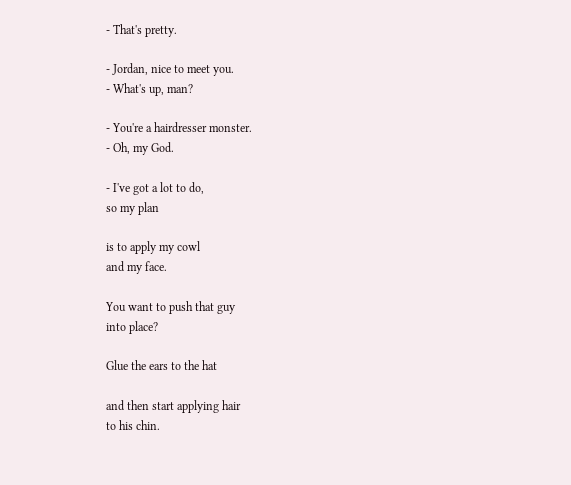- That's pretty.

- Jordan, nice to meet you.
- What's up, man?

- You're a hairdresser monster.
- Oh, my God.

- I've got a lot to do,
so my plan

is to apply my cowl
and my face.

You want to push that guy
into place?

Glue the ears to the hat

and then start applying hair
to his chin.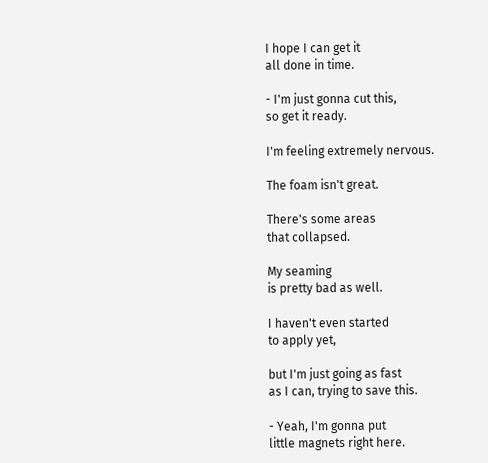I hope I can get it
all done in time.

- I'm just gonna cut this,
so get it ready.

I'm feeling extremely nervous.

The foam isn't great.

There's some areas
that collapsed.

My seaming
is pretty bad as well.

I haven't even started
to apply yet,

but I'm just going as fast
as I can, trying to save this.

- Yeah, I'm gonna put
little magnets right here.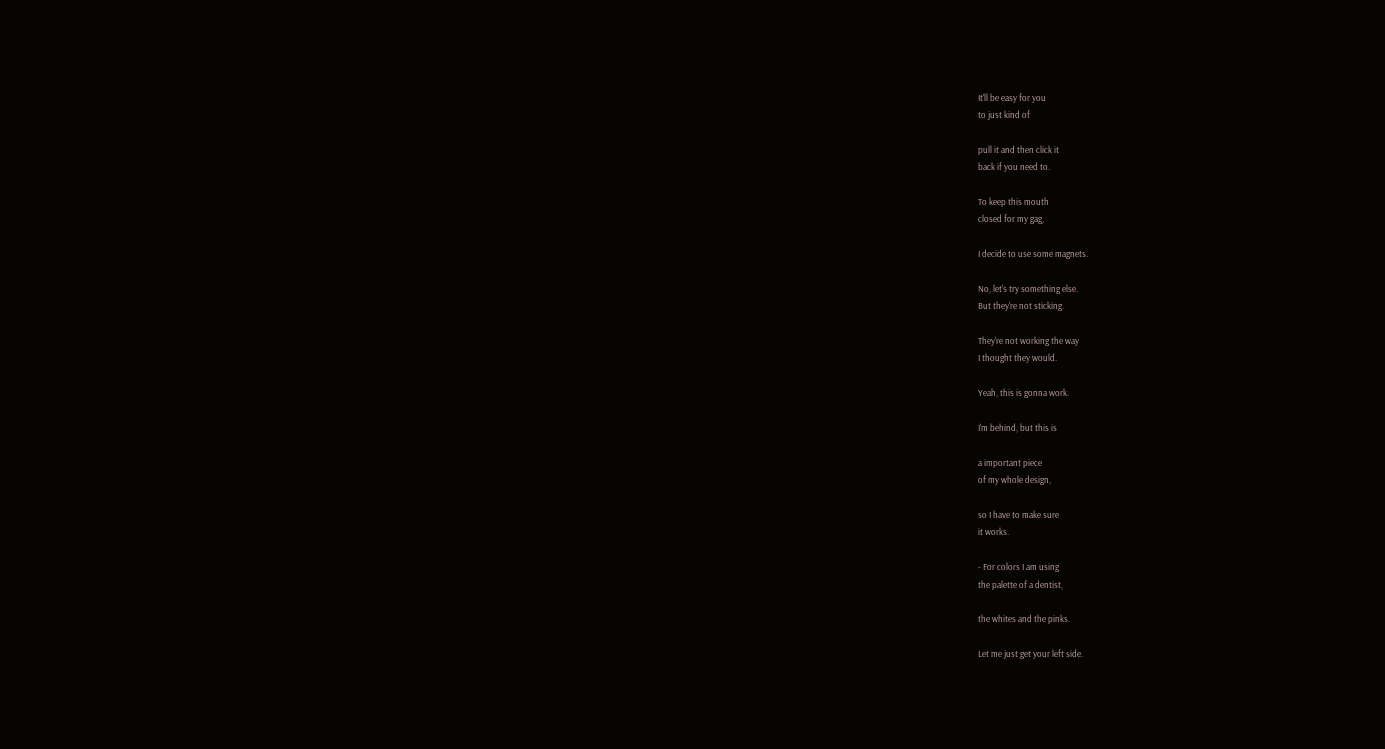It'll be easy for you
to just kind of

pull it and then click it
back if you need to.

To keep this mouth
closed for my gag,

I decide to use some magnets.

No, let's try something else.
But they're not sticking.

They're not working the way
I thought they would.

Yeah, this is gonna work.

I'm behind, but this is

a important piece
of my whole design,

so I have to make sure
it works.

- For colors I am using
the palette of a dentist,

the whites and the pinks.

Let me just get your left side.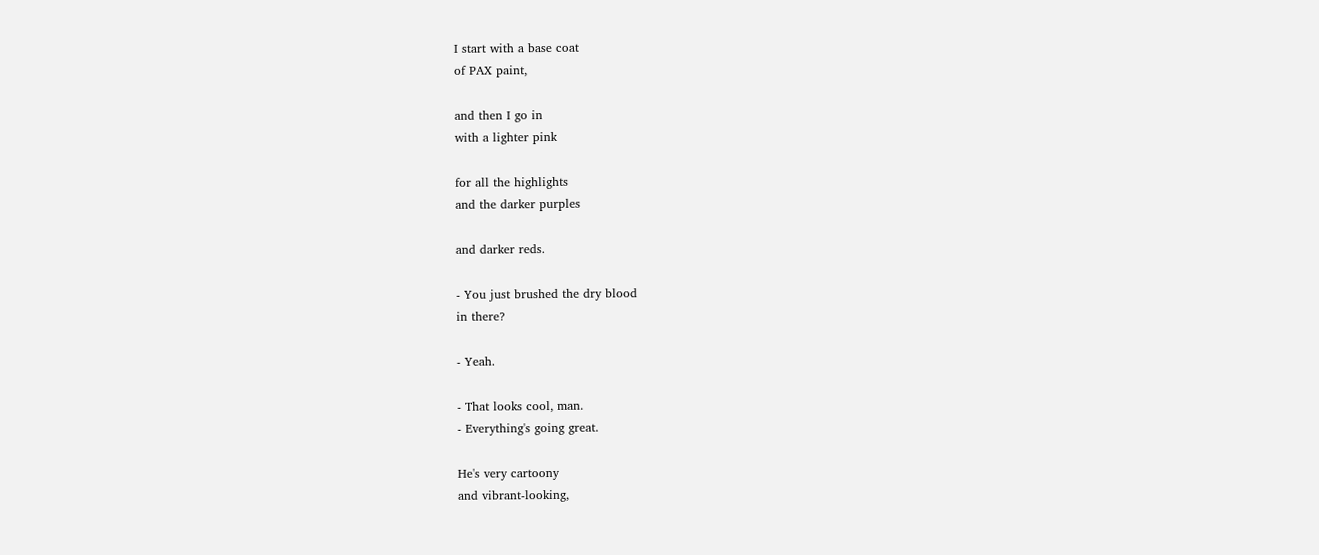I start with a base coat
of PAX paint,

and then I go in
with a lighter pink

for all the highlights
and the darker purples

and darker reds.

- You just brushed the dry blood
in there?

- Yeah.

- That looks cool, man.
- Everything's going great.

He's very cartoony
and vibrant-looking,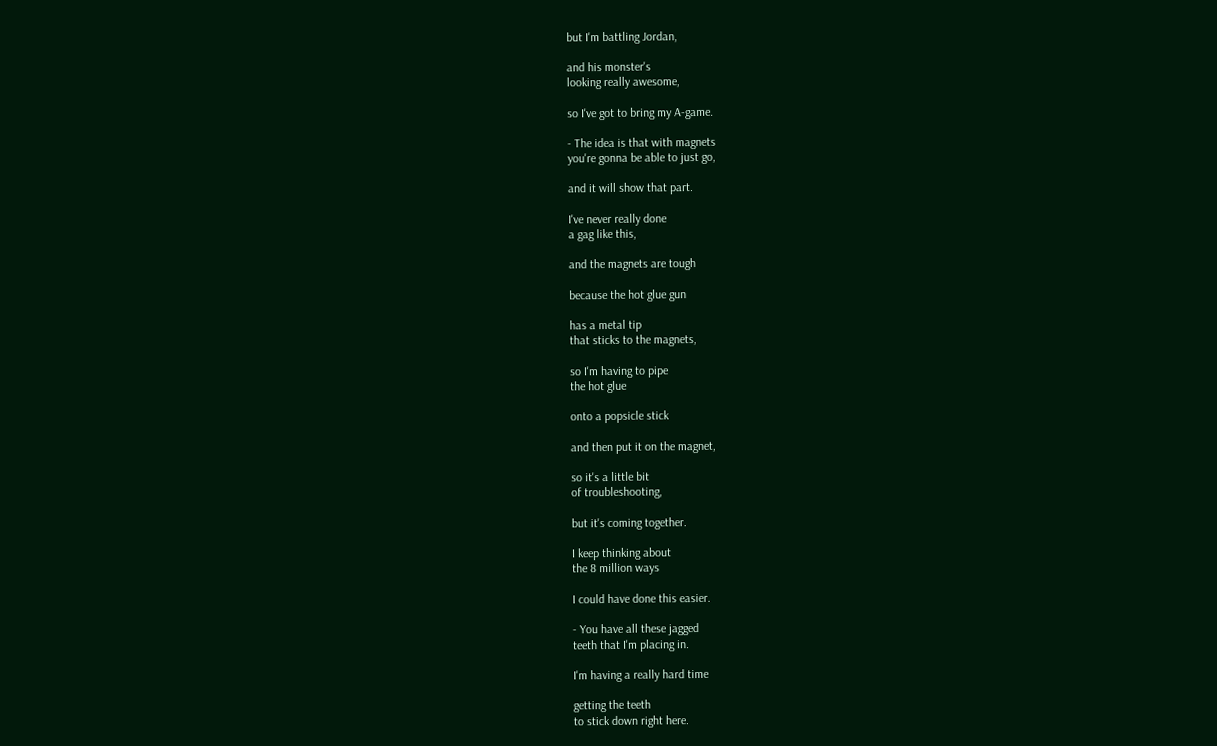but I'm battling Jordan,

and his monster's
looking really awesome,

so I've got to bring my A-game.

- The idea is that with magnets
you're gonna be able to just go,

and it will show that part.

I've never really done
a gag like this,

and the magnets are tough

because the hot glue gun

has a metal tip
that sticks to the magnets,

so I'm having to pipe
the hot glue

onto a popsicle stick

and then put it on the magnet,

so it's a little bit
of troubleshooting,

but it's coming together.

I keep thinking about
the 8 million ways

I could have done this easier.

- You have all these jagged
teeth that I'm placing in.

I'm having a really hard time

getting the teeth
to stick down right here.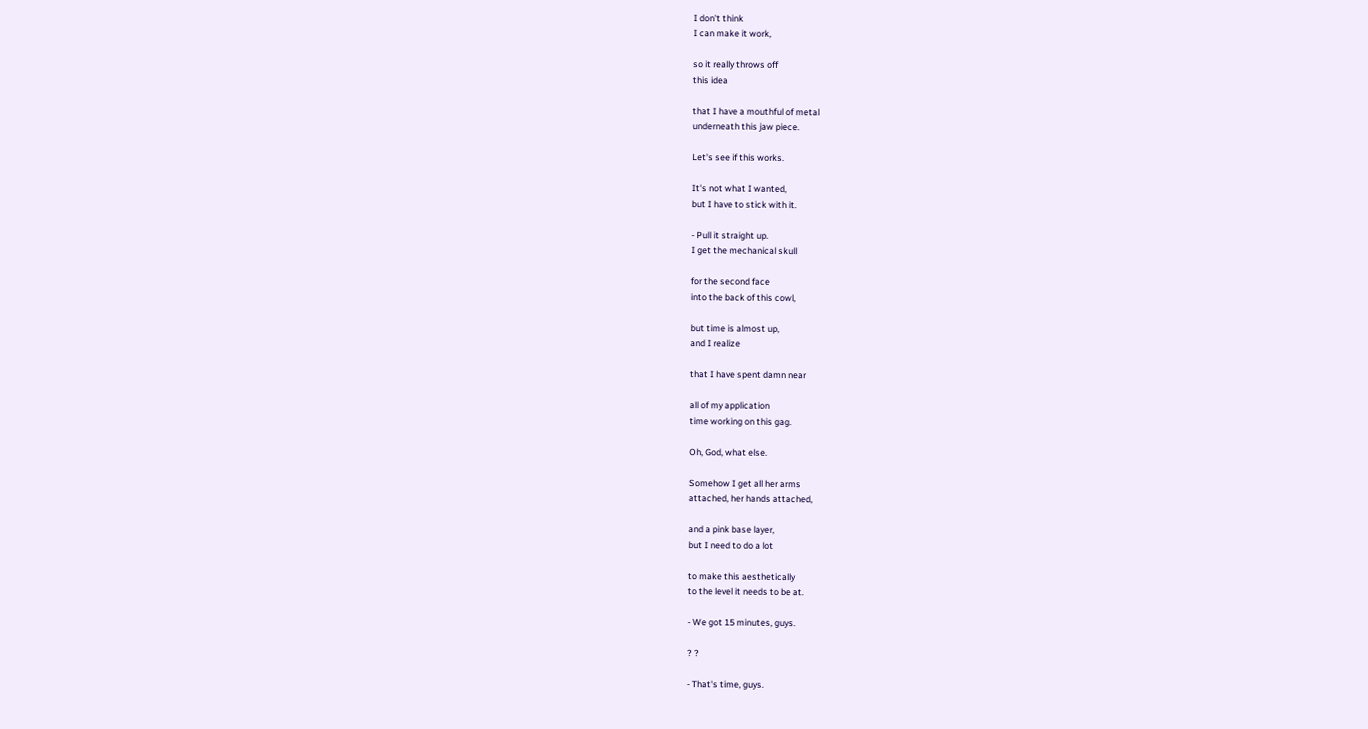I don't think
I can make it work,

so it really throws off
this idea

that I have a mouthful of metal
underneath this jaw piece.

Let's see if this works.

It's not what I wanted,
but I have to stick with it.

- Pull it straight up.
I get the mechanical skull

for the second face
into the back of this cowl,

but time is almost up,
and I realize

that I have spent damn near

all of my application
time working on this gag.

Oh, God, what else.

Somehow I get all her arms
attached, her hands attached,

and a pink base layer,
but I need to do a lot

to make this aesthetically
to the level it needs to be at.

- We got 15 minutes, guys.

? ?

- That's time, guys.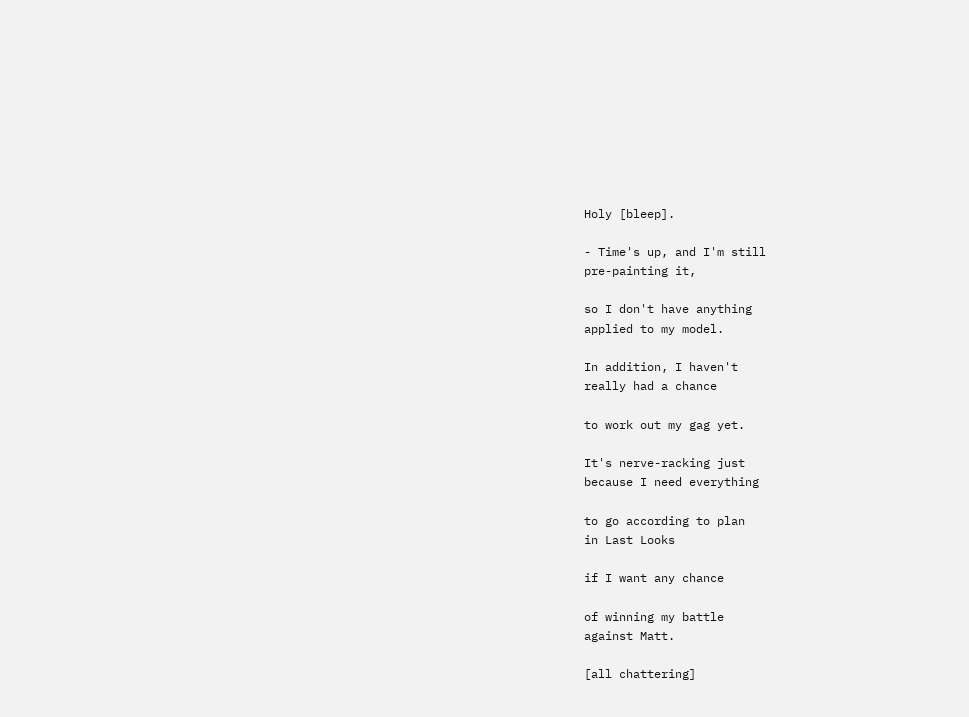Holy [bleep].

- Time's up, and I'm still
pre-painting it,

so I don't have anything
applied to my model.

In addition, I haven't
really had a chance

to work out my gag yet.

It's nerve-racking just
because I need everything

to go according to plan
in Last Looks

if I want any chance

of winning my battle
against Matt.

[all chattering]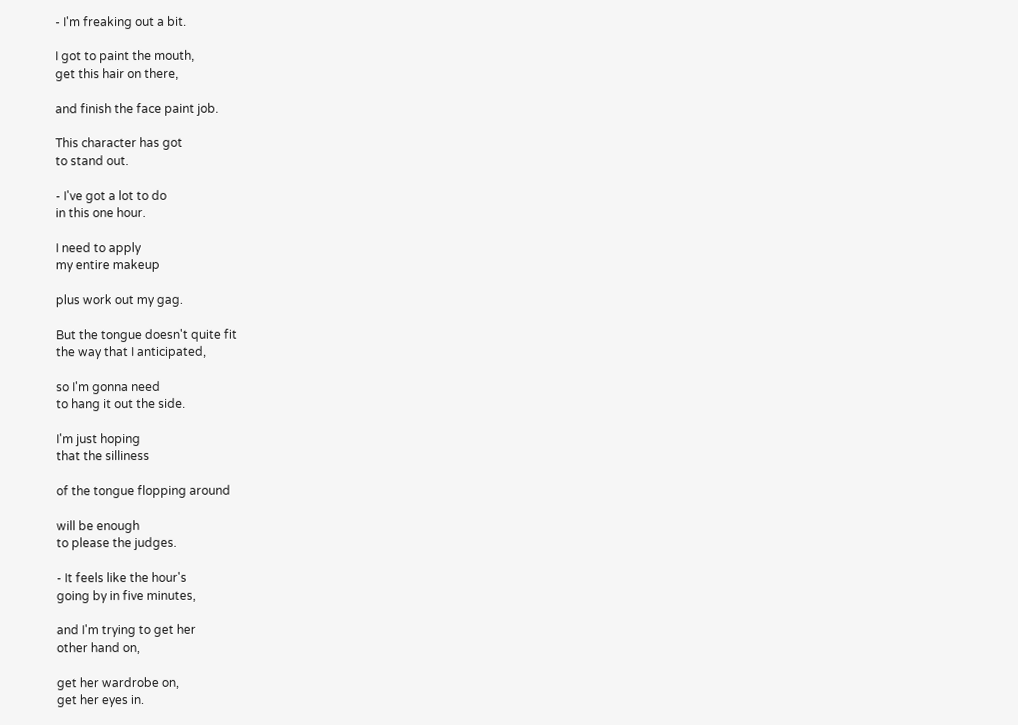- I'm freaking out a bit.

I got to paint the mouth,
get this hair on there,

and finish the face paint job.

This character has got
to stand out.

- I've got a lot to do
in this one hour.

I need to apply
my entire makeup

plus work out my gag.

But the tongue doesn't quite fit
the way that I anticipated,

so I'm gonna need
to hang it out the side.

I'm just hoping
that the silliness

of the tongue flopping around

will be enough
to please the judges.

- It feels like the hour's
going by in five minutes,

and I'm trying to get her
other hand on,

get her wardrobe on,
get her eyes in.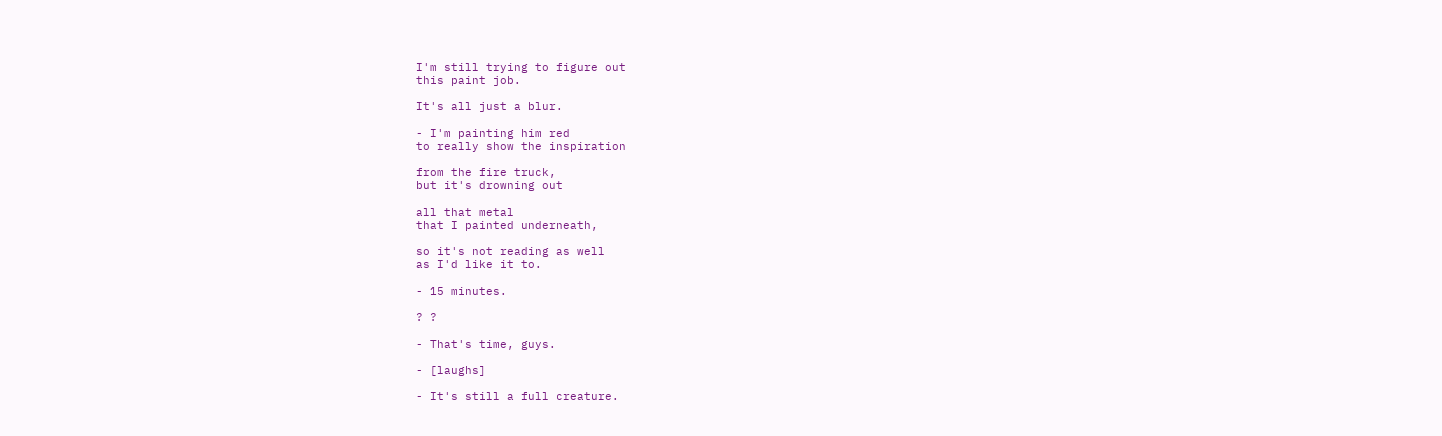I'm still trying to figure out
this paint job.

It's all just a blur.

- I'm painting him red
to really show the inspiration

from the fire truck,
but it's drowning out

all that metal
that I painted underneath,

so it's not reading as well
as I'd like it to.

- 15 minutes.

? ?

- That's time, guys.

- [laughs]

- It's still a full creature.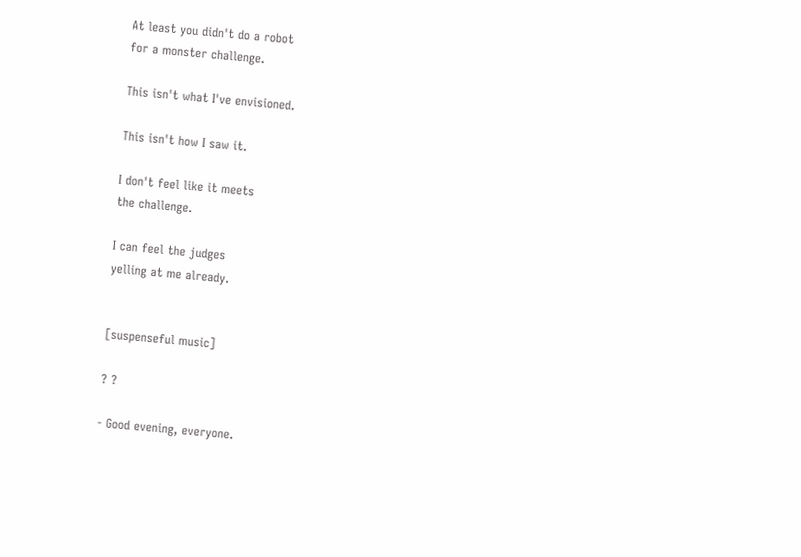At least you didn't do a robot
for a monster challenge.

This isn't what I've envisioned.

This isn't how I saw it.

I don't feel like it meets
the challenge.

I can feel the judges
yelling at me already.


[suspenseful music]

? ?

- Good evening, everyone.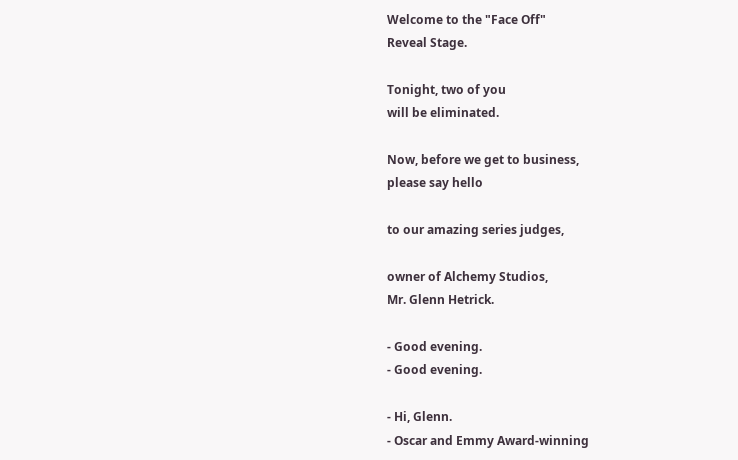Welcome to the "Face Off"
Reveal Stage.

Tonight, two of you
will be eliminated.

Now, before we get to business,
please say hello

to our amazing series judges,

owner of Alchemy Studios,
Mr. Glenn Hetrick.

- Good evening.
- Good evening.

- Hi, Glenn.
- Oscar and Emmy Award-winning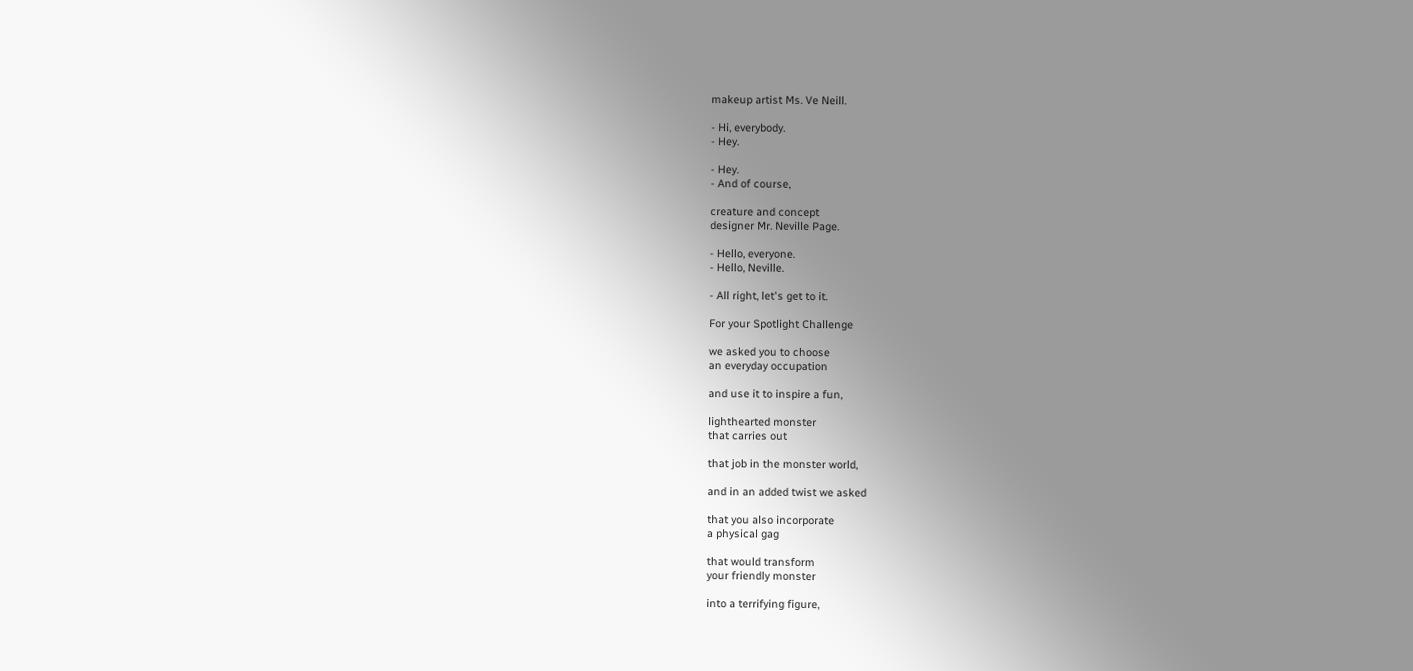makeup artist Ms. Ve Neill.

- Hi, everybody.
- Hey.

- Hey.
- And of course,

creature and concept
designer Mr. Neville Page.

- Hello, everyone.
- Hello, Neville.

- All right, let's get to it.

For your Spotlight Challenge

we asked you to choose
an everyday occupation

and use it to inspire a fun,

lighthearted monster
that carries out

that job in the monster world,

and in an added twist we asked

that you also incorporate
a physical gag

that would transform
your friendly monster

into a terrifying figure,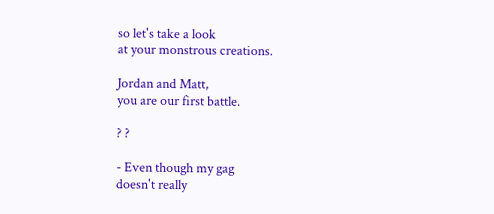so let's take a look
at your monstrous creations.

Jordan and Matt,
you are our first battle.

? ?

- Even though my gag
doesn't really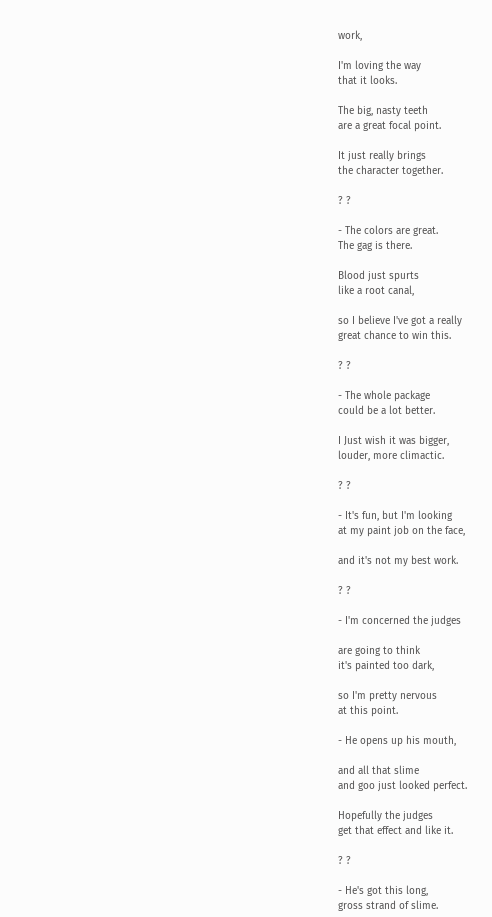work,

I'm loving the way
that it looks.

The big, nasty teeth
are a great focal point.

It just really brings
the character together.

? ?

- The colors are great.
The gag is there.

Blood just spurts
like a root canal,

so I believe I've got a really
great chance to win this.

? ?

- The whole package
could be a lot better.

I Just wish it was bigger,
louder, more climactic.

? ?

- It's fun, but I'm looking
at my paint job on the face,

and it's not my best work.

? ?

- I'm concerned the judges

are going to think
it's painted too dark,

so I'm pretty nervous
at this point.

- He opens up his mouth,

and all that slime
and goo just looked perfect.

Hopefully the judges
get that effect and like it.

? ?

- He's got this long,
gross strand of slime.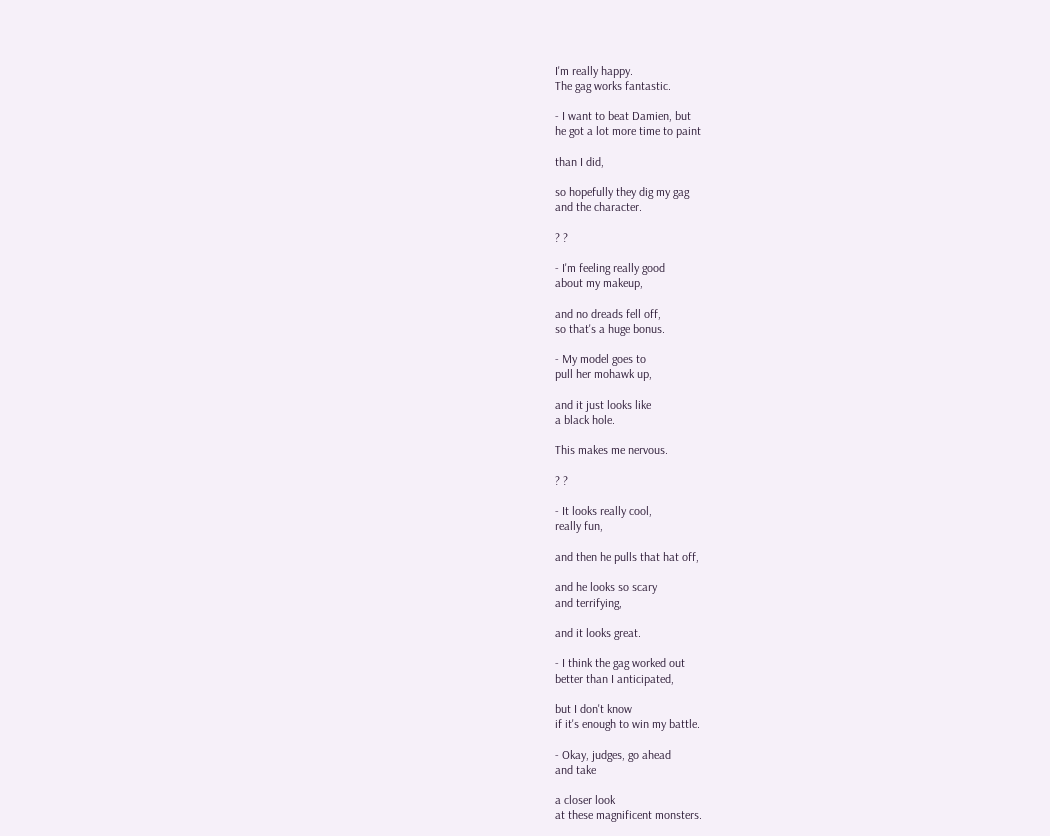I'm really happy.
The gag works fantastic.

- I want to beat Damien, but
he got a lot more time to paint

than I did,

so hopefully they dig my gag
and the character.

? ?

- I'm feeling really good
about my makeup,

and no dreads fell off,
so that's a huge bonus.

- My model goes to
pull her mohawk up,

and it just looks like
a black hole.

This makes me nervous.

? ?

- It looks really cool,
really fun,

and then he pulls that hat off,

and he looks so scary
and terrifying,

and it looks great.

- I think the gag worked out
better than I anticipated,

but I don't know
if it's enough to win my battle.

- Okay, judges, go ahead
and take

a closer look
at these magnificent monsters.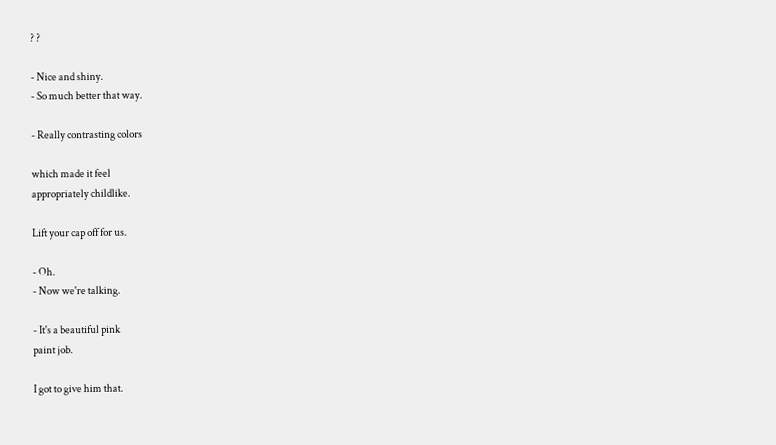? ?

- Nice and shiny.
- So much better that way.

- Really contrasting colors

which made it feel
appropriately childlike.

Lift your cap off for us.

- Oh.
- Now we're talking.

- It's a beautiful pink
paint job.

I got to give him that.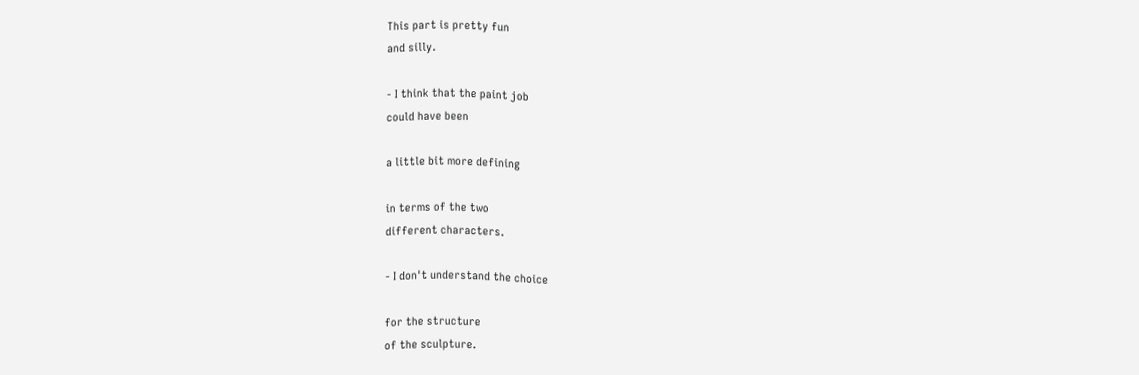This part is pretty fun
and silly.

- I think that the paint job
could have been

a little bit more defining

in terms of the two
different characters.

- I don't understand the choice

for the structure
of the sculpture.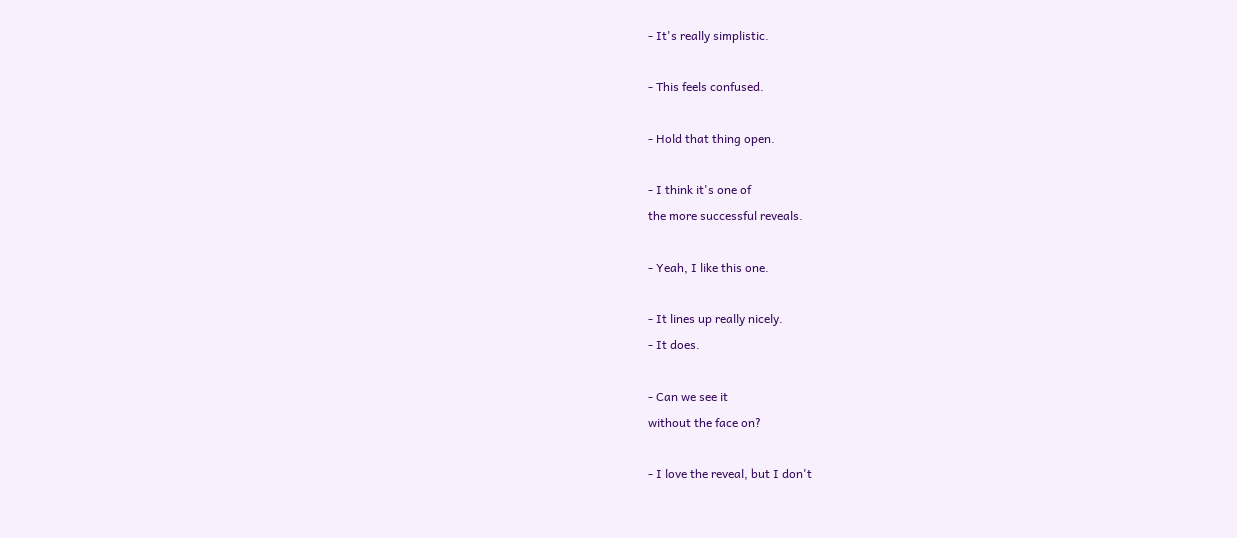- It's really simplistic.

- This feels confused.

- Hold that thing open.

- I think it's one of
the more successful reveals.

- Yeah, I like this one.

- It lines up really nicely.
- It does.

- Can we see it
without the face on?

- I love the reveal, but I don't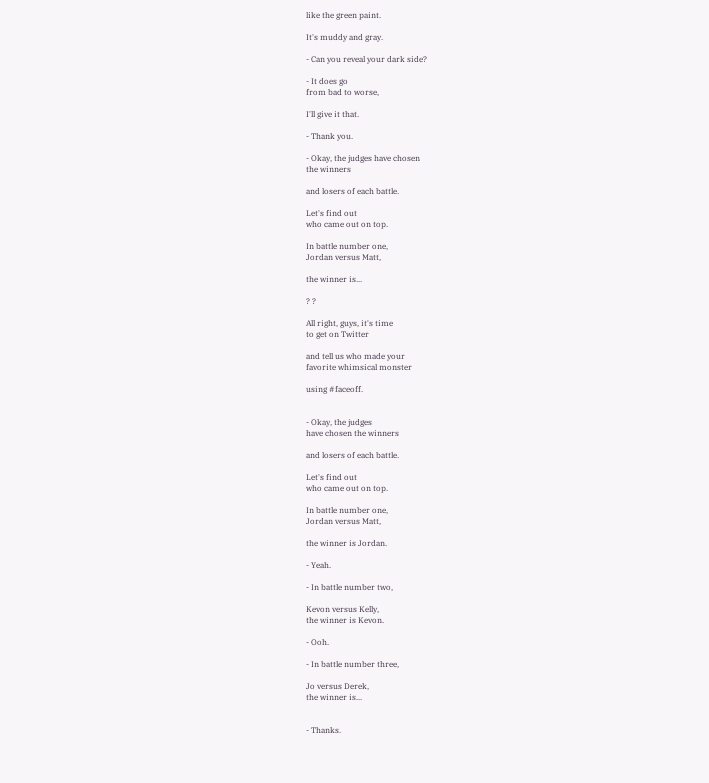like the green paint.

It's muddy and gray.

- Can you reveal your dark side?

- It does go
from bad to worse,

I'll give it that.

- Thank you.

- Okay, the judges have chosen
the winners

and losers of each battle.

Let's find out
who came out on top.

In battle number one,
Jordan versus Matt,

the winner is...

? ?

All right, guys, it's time
to get on Twitter

and tell us who made your
favorite whimsical monster

using #faceoff.


- Okay, the judges
have chosen the winners

and losers of each battle.

Let's find out
who came out on top.

In battle number one,
Jordan versus Matt,

the winner is Jordan.

- Yeah.

- In battle number two,

Kevon versus Kelly,
the winner is Kevon.

- Ooh.

- In battle number three,

Jo versus Derek,
the winner is...


- Thanks.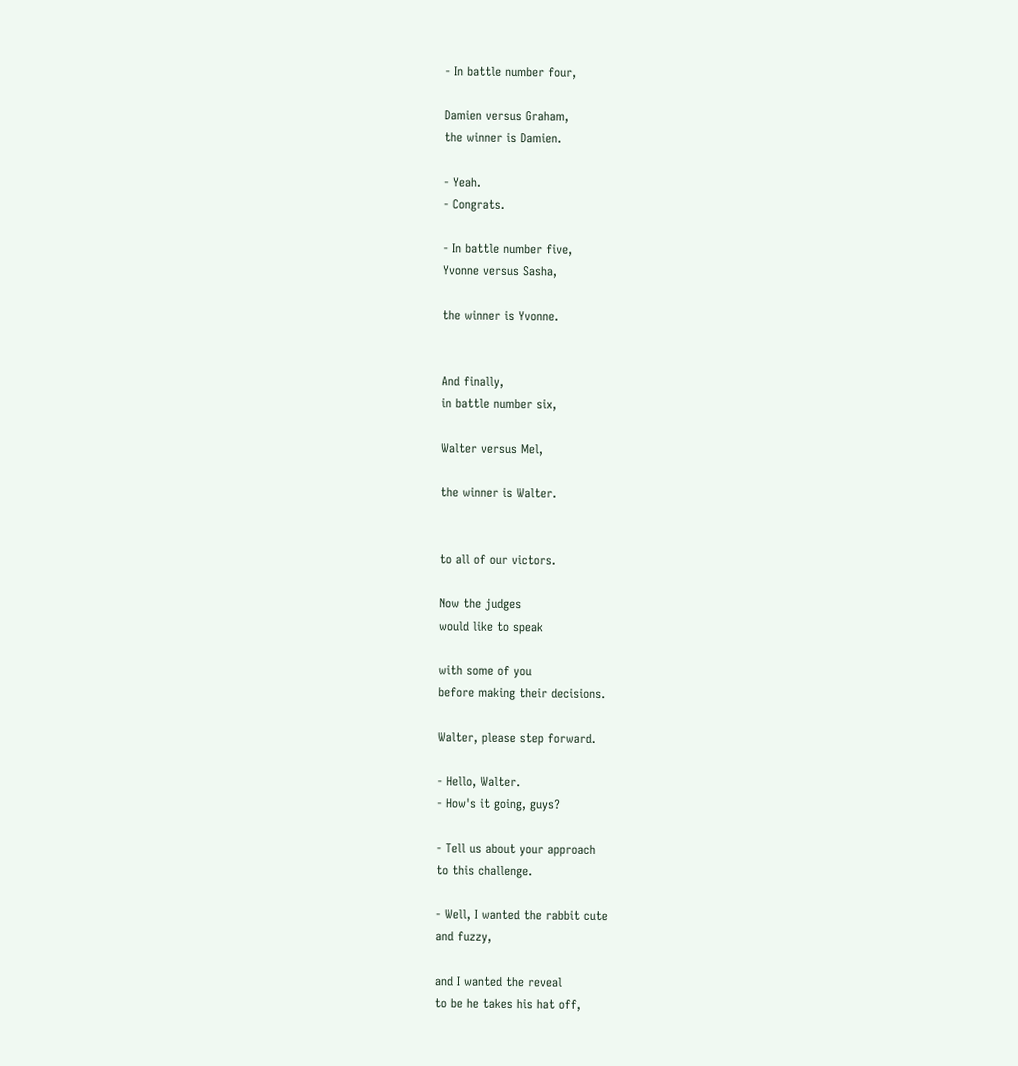- In battle number four,

Damien versus Graham,
the winner is Damien.

- Yeah.
- Congrats.

- In battle number five,
Yvonne versus Sasha,

the winner is Yvonne.


And finally,
in battle number six,

Walter versus Mel,

the winner is Walter.


to all of our victors.

Now the judges
would like to speak

with some of you
before making their decisions.

Walter, please step forward.

- Hello, Walter.
- How's it going, guys?

- Tell us about your approach
to this challenge.

- Well, I wanted the rabbit cute
and fuzzy,

and I wanted the reveal
to be he takes his hat off,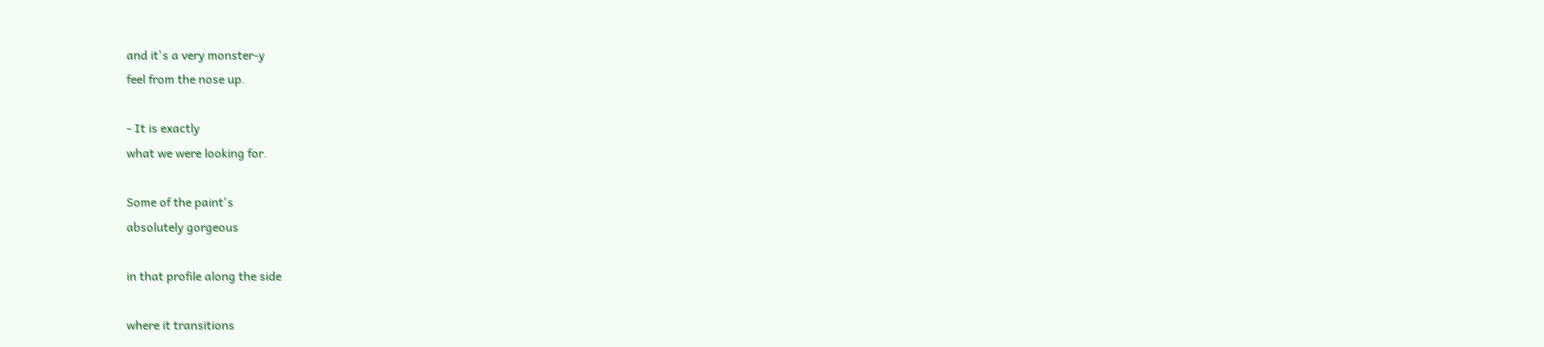and it's a very monster-y
feel from the nose up.

- It is exactly
what we were looking for.

Some of the paint's
absolutely gorgeous

in that profile along the side

where it transitions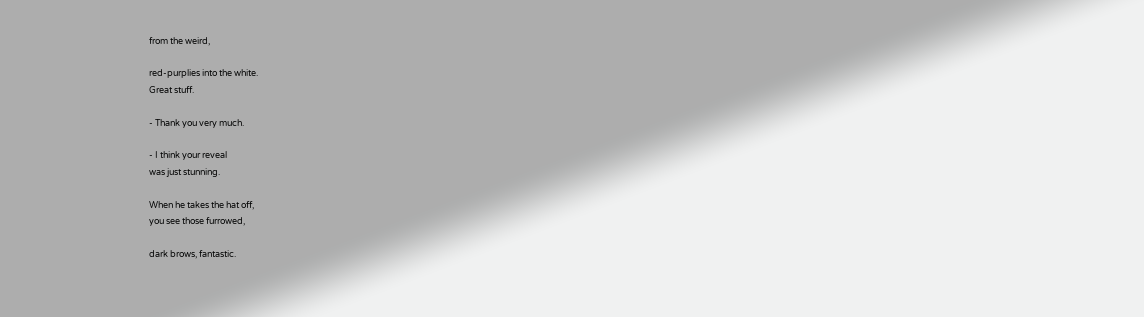from the weird,

red-purplies into the white.
Great stuff.

- Thank you very much.

- I think your reveal
was just stunning.

When he takes the hat off,
you see those furrowed,

dark brows, fantastic.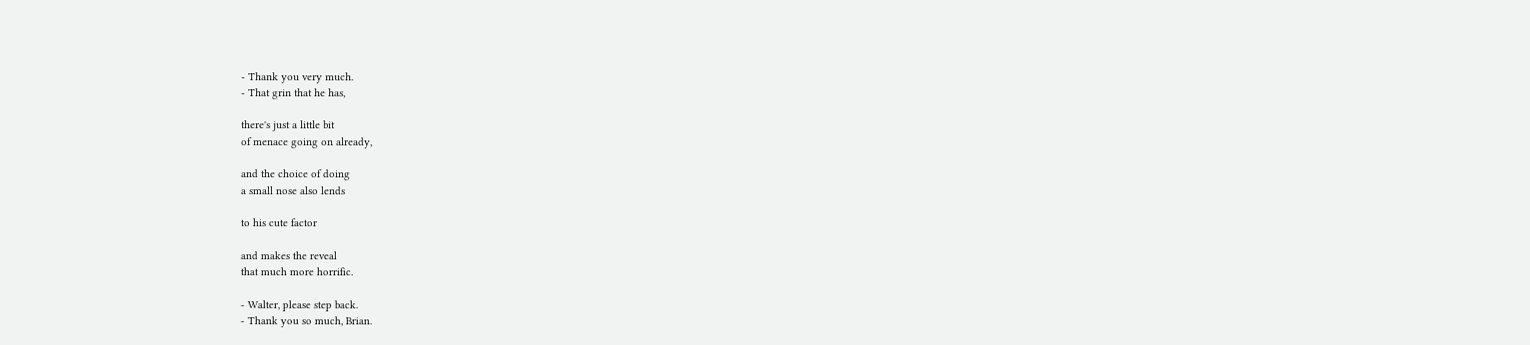- Thank you very much.
- That grin that he has,

there's just a little bit
of menace going on already,

and the choice of doing
a small nose also lends

to his cute factor

and makes the reveal
that much more horrific.

- Walter, please step back.
- Thank you so much, Brian.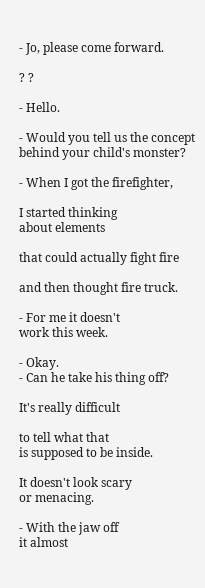- Jo, please come forward.

? ?

- Hello.

- Would you tell us the concept
behind your child's monster?

- When I got the firefighter,

I started thinking
about elements

that could actually fight fire

and then thought fire truck.

- For me it doesn't
work this week.

- Okay.
- Can he take his thing off?

It's really difficult

to tell what that
is supposed to be inside.

It doesn't look scary
or menacing.

- With the jaw off
it almost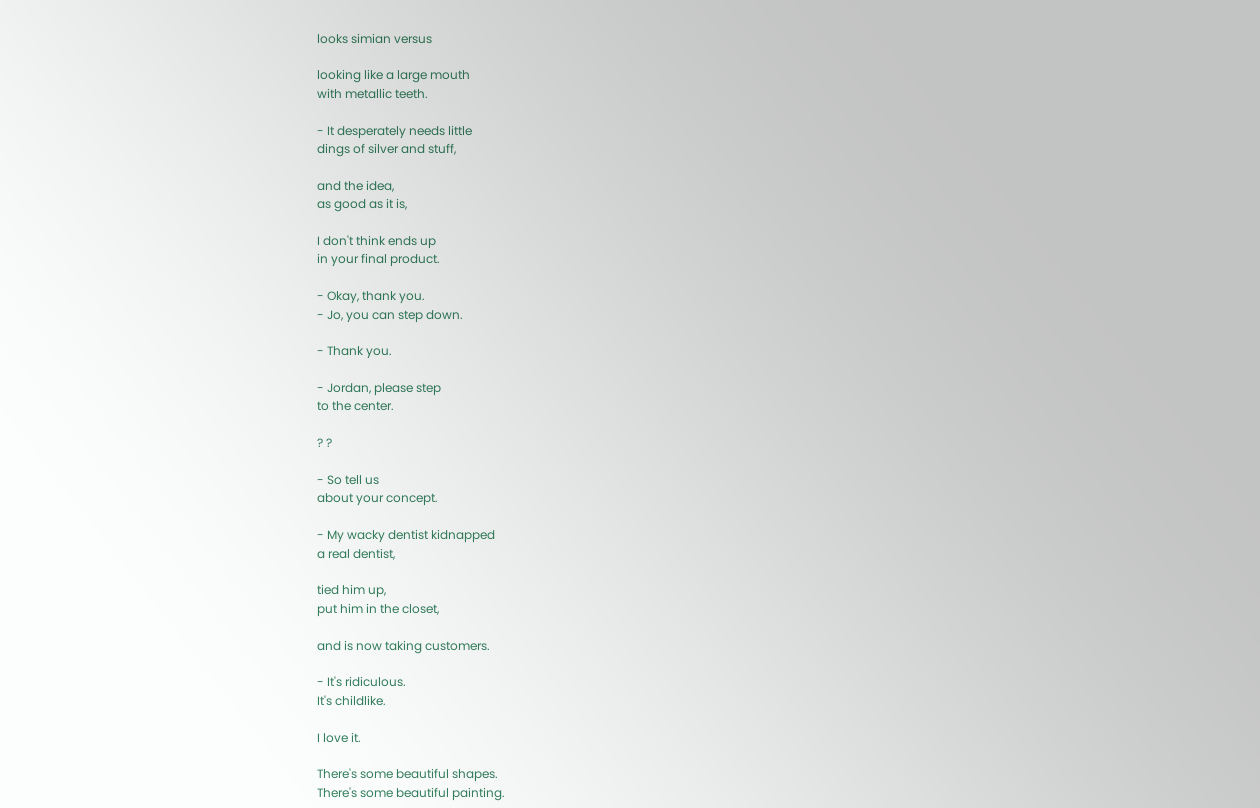looks simian versus

looking like a large mouth
with metallic teeth.

- It desperately needs little
dings of silver and stuff,

and the idea,
as good as it is,

I don't think ends up
in your final product.

- Okay, thank you.
- Jo, you can step down.

- Thank you.

- Jordan, please step
to the center.

? ?

- So tell us
about your concept.

- My wacky dentist kidnapped
a real dentist,

tied him up,
put him in the closet,

and is now taking customers.

- It's ridiculous.
It's childlike.

I love it.

There's some beautiful shapes.
There's some beautiful painting.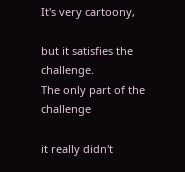It's very cartoony,

but it satisfies the challenge.
The only part of the challenge

it really didn't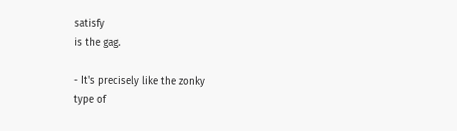satisfy
is the gag.

- It's precisely like the zonky
type of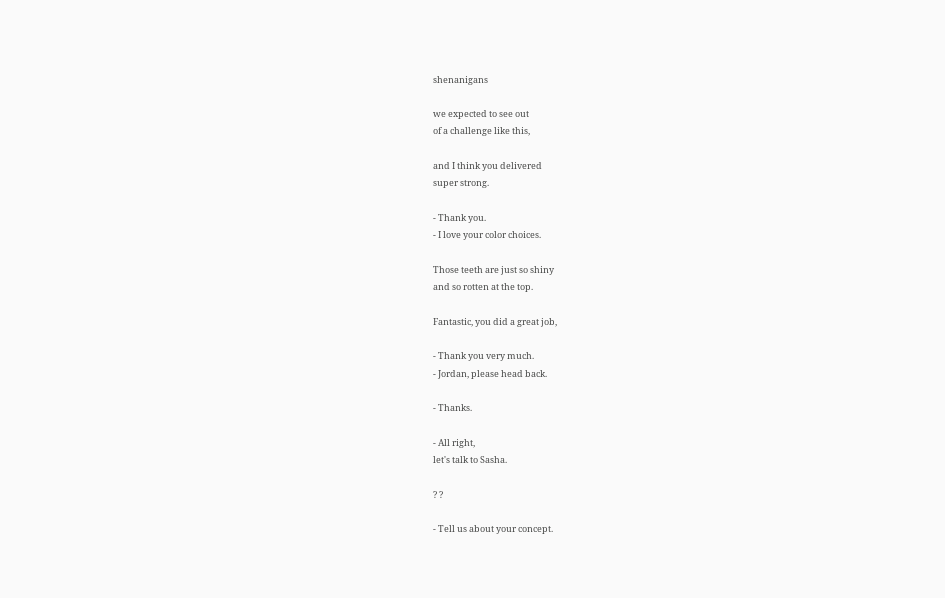shenanigans

we expected to see out
of a challenge like this,

and I think you delivered
super strong.

- Thank you.
- I love your color choices.

Those teeth are just so shiny
and so rotten at the top.

Fantastic, you did a great job,

- Thank you very much.
- Jordan, please head back.

- Thanks.

- All right,
let's talk to Sasha.

? ?

- Tell us about your concept.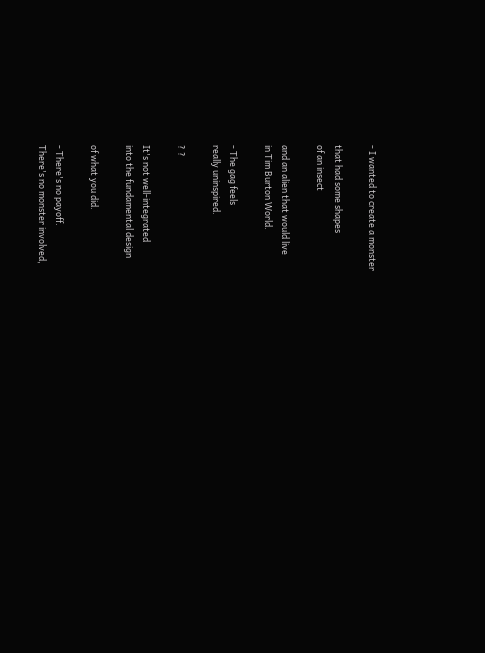- I wanted to create a monster

that had some shapes
of an insect

and an alien that would live
in Tim Burton World.

- The gag feels
really uninspired.

? ?

It's not well-integrated
into the fundamental design

of what you did.

- There's no payoff.
There's no monster involved,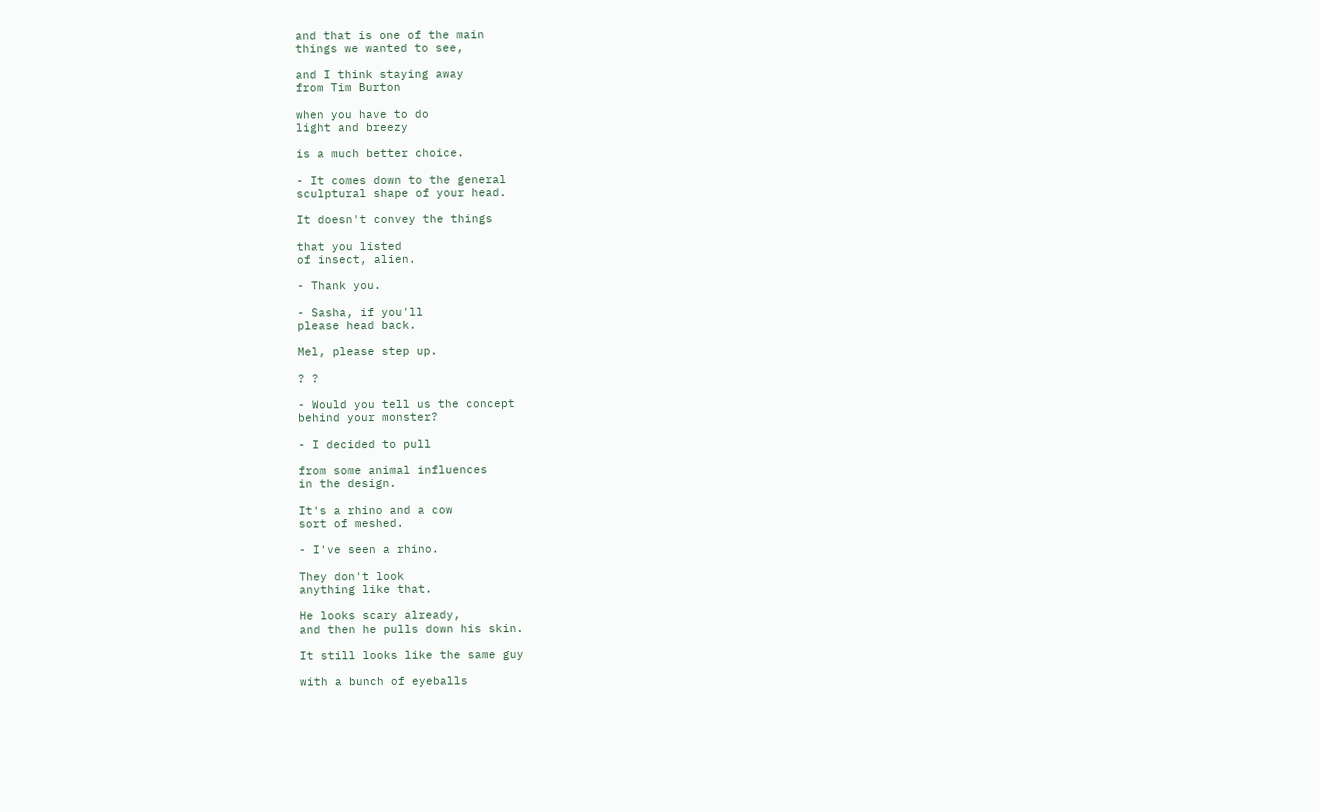and that is one of the main
things we wanted to see,

and I think staying away
from Tim Burton

when you have to do
light and breezy

is a much better choice.

- It comes down to the general
sculptural shape of your head.

It doesn't convey the things

that you listed
of insect, alien.

- Thank you.

- Sasha, if you'll
please head back.

Mel, please step up.

? ?

- Would you tell us the concept
behind your monster?

- I decided to pull

from some animal influences
in the design.

It's a rhino and a cow
sort of meshed.

- I've seen a rhino.

They don't look
anything like that.

He looks scary already,
and then he pulls down his skin.

It still looks like the same guy

with a bunch of eyeballs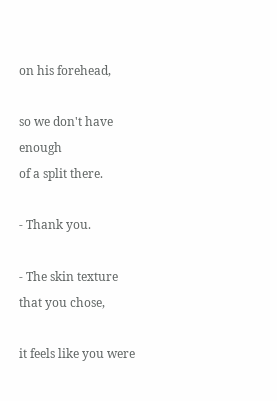on his forehead,

so we don't have enough
of a split there.

- Thank you.

- The skin texture
that you chose,

it feels like you were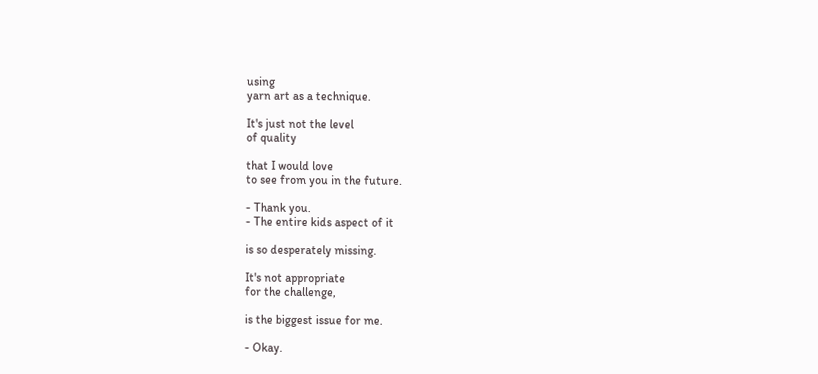using
yarn art as a technique.

It's just not the level
of quality

that I would love
to see from you in the future.

- Thank you.
- The entire kids aspect of it

is so desperately missing.

It's not appropriate
for the challenge,

is the biggest issue for me.

- Okay.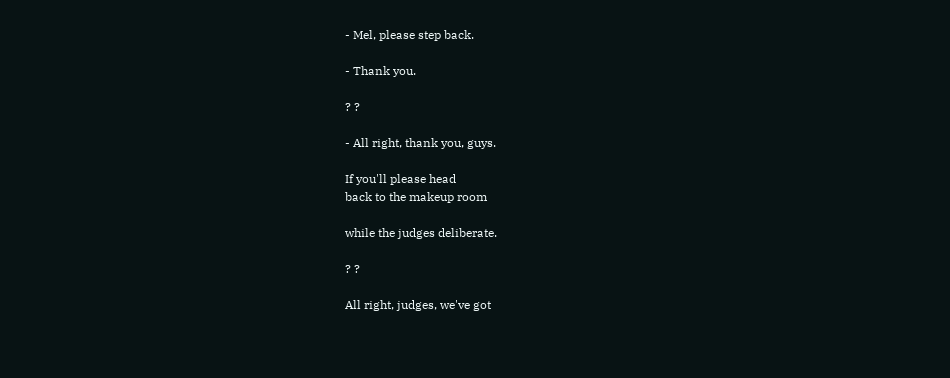- Mel, please step back.

- Thank you.

? ?

- All right, thank you, guys.

If you'll please head
back to the makeup room

while the judges deliberate.

? ?

All right, judges, we've got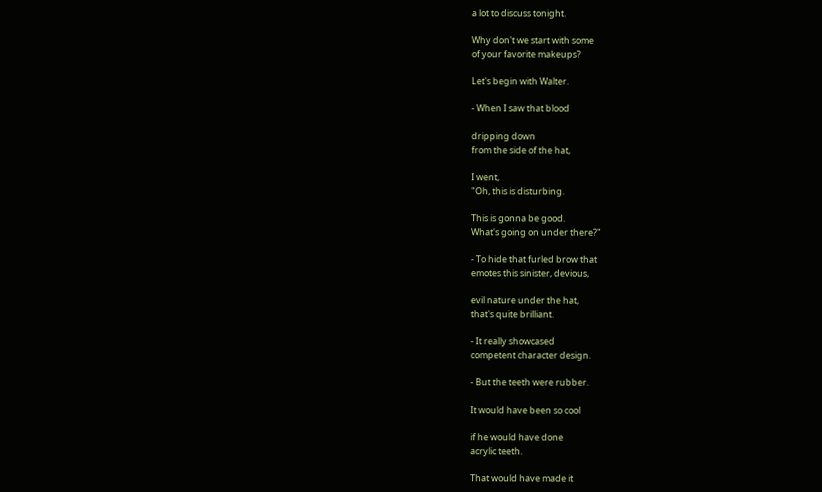a lot to discuss tonight.

Why don't we start with some
of your favorite makeups?

Let's begin with Walter.

- When I saw that blood

dripping down
from the side of the hat,

I went,
"Oh, this is disturbing.

This is gonna be good.
What's going on under there?"

- To hide that furled brow that
emotes this sinister, devious,

evil nature under the hat,
that's quite brilliant.

- It really showcased
competent character design.

- But the teeth were rubber.

It would have been so cool

if he would have done
acrylic teeth.

That would have made it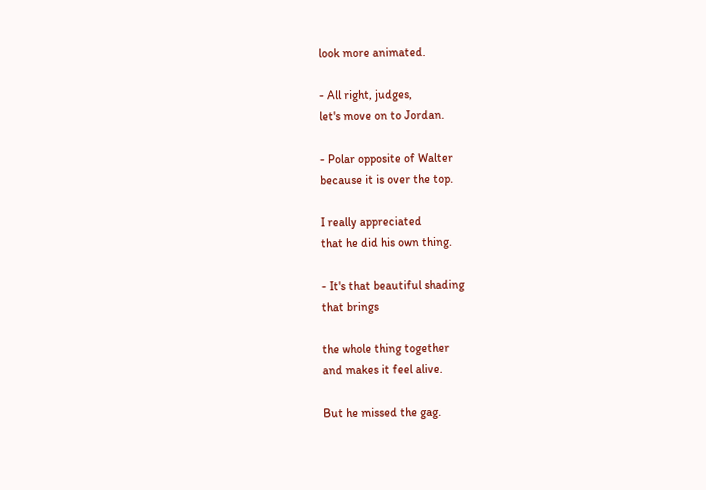look more animated.

- All right, judges,
let's move on to Jordan.

- Polar opposite of Walter
because it is over the top.

I really appreciated
that he did his own thing.

- It's that beautiful shading
that brings

the whole thing together
and makes it feel alive.

But he missed the gag.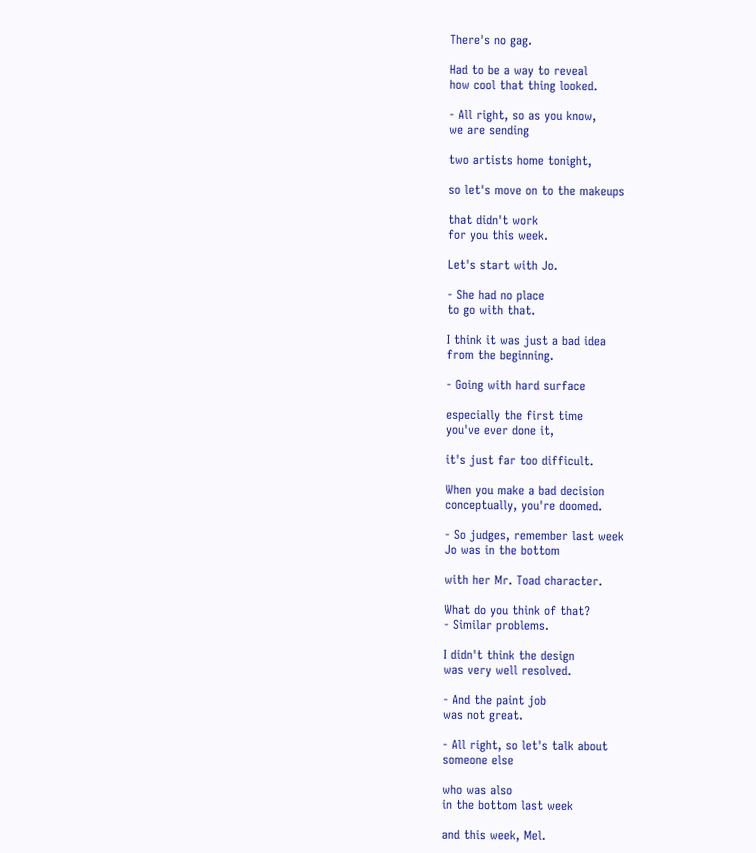There's no gag.

Had to be a way to reveal
how cool that thing looked.

- All right, so as you know,
we are sending

two artists home tonight,

so let's move on to the makeups

that didn't work
for you this week.

Let's start with Jo.

- She had no place
to go with that.

I think it was just a bad idea
from the beginning.

- Going with hard surface

especially the first time
you've ever done it,

it's just far too difficult.

When you make a bad decision
conceptually, you're doomed.

- So judges, remember last week
Jo was in the bottom

with her Mr. Toad character.

What do you think of that?
- Similar problems.

I didn't think the design
was very well resolved.

- And the paint job
was not great.

- All right, so let's talk about
someone else

who was also
in the bottom last week

and this week, Mel.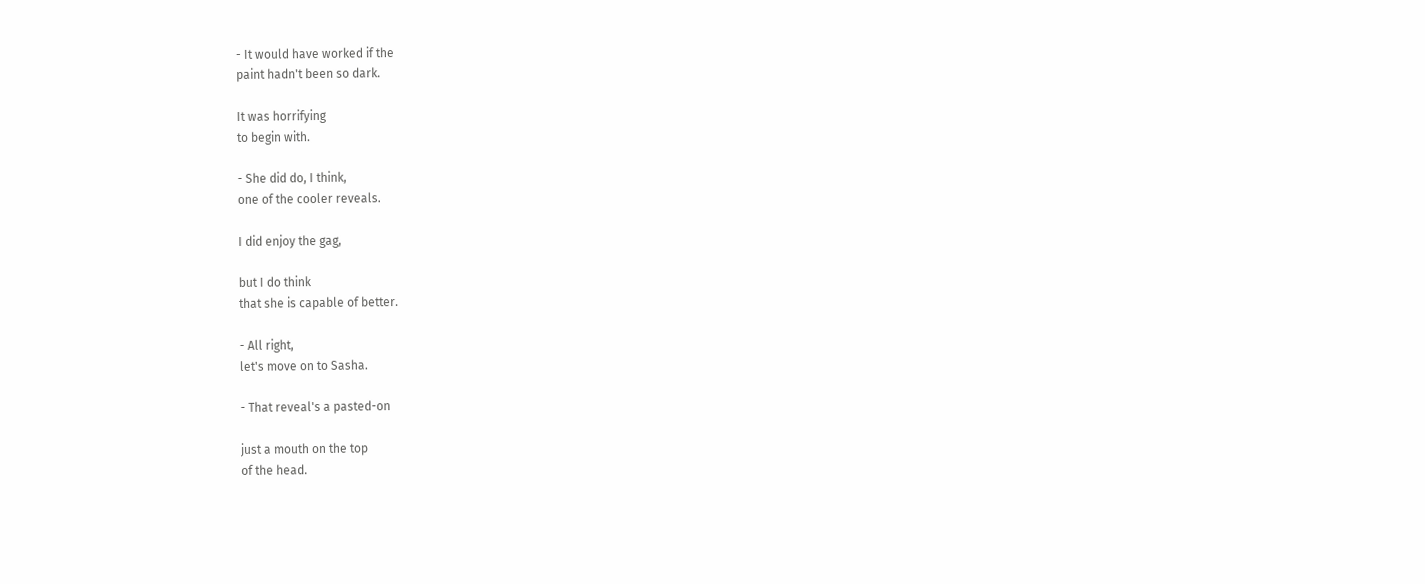- It would have worked if the
paint hadn't been so dark.

It was horrifying
to begin with.

- She did do, I think,
one of the cooler reveals.

I did enjoy the gag,

but I do think
that she is capable of better.

- All right,
let's move on to Sasha.

- That reveal's a pasted-on

just a mouth on the top
of the head.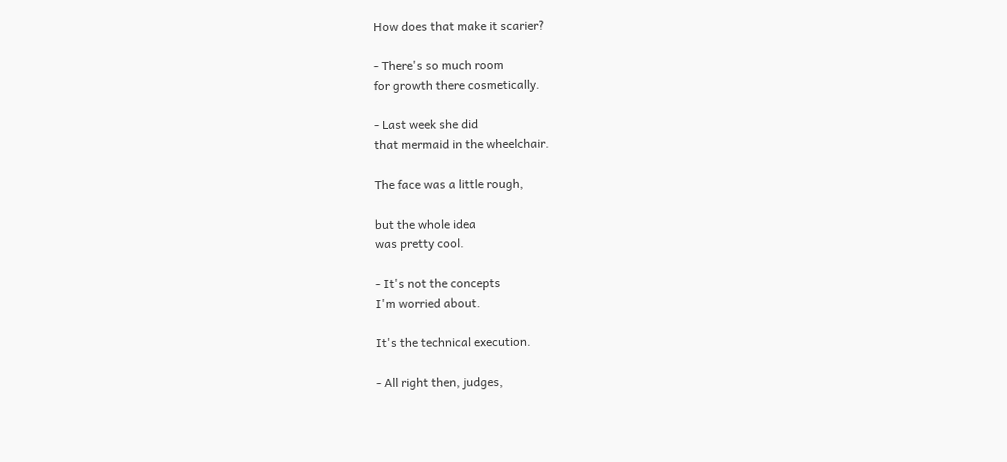How does that make it scarier?

- There's so much room
for growth there cosmetically.

- Last week she did
that mermaid in the wheelchair.

The face was a little rough,

but the whole idea
was pretty cool.

- It's not the concepts
I'm worried about.

It's the technical execution.

- All right then, judges,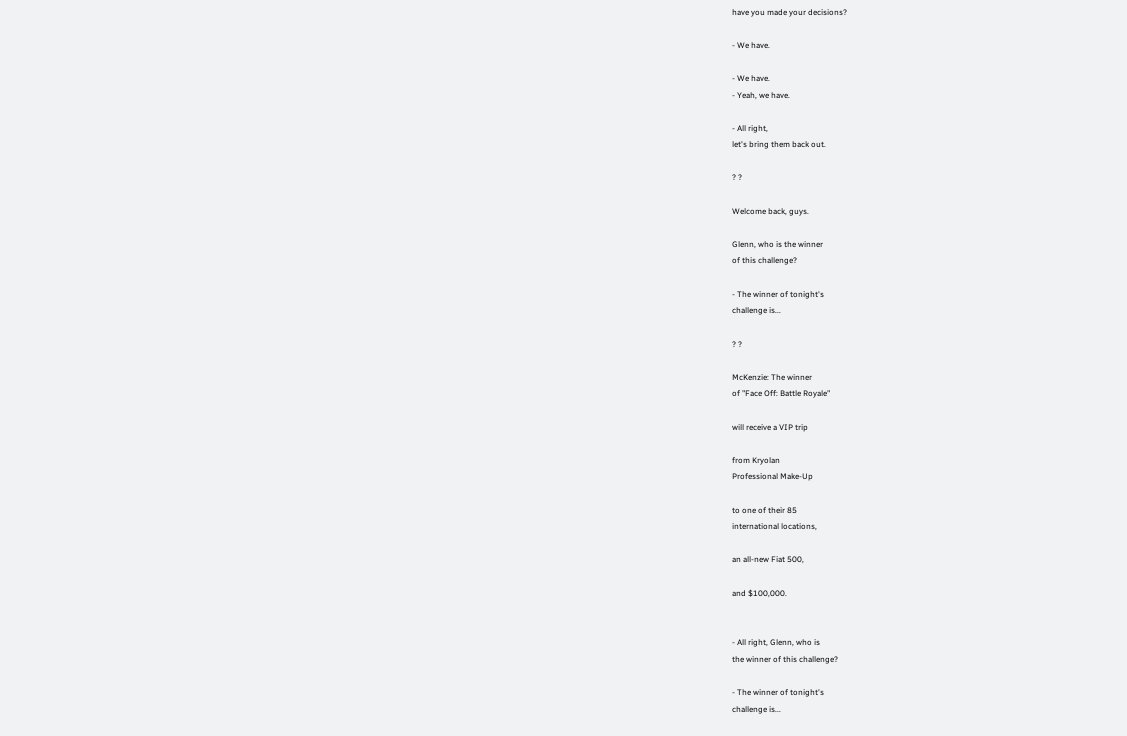have you made your decisions?

- We have.

- We have.
- Yeah, we have.

- All right,
let's bring them back out.

? ?

Welcome back, guys.

Glenn, who is the winner
of this challenge?

- The winner of tonight's
challenge is...

? ?

McKenzie: The winner
of "Face Off: Battle Royale"

will receive a VIP trip

from Kryolan
Professional Make-Up

to one of their 85
international locations,

an all-new Fiat 500,

and $100,000.


- All right, Glenn, who is
the winner of this challenge?

- The winner of tonight's
challenge is...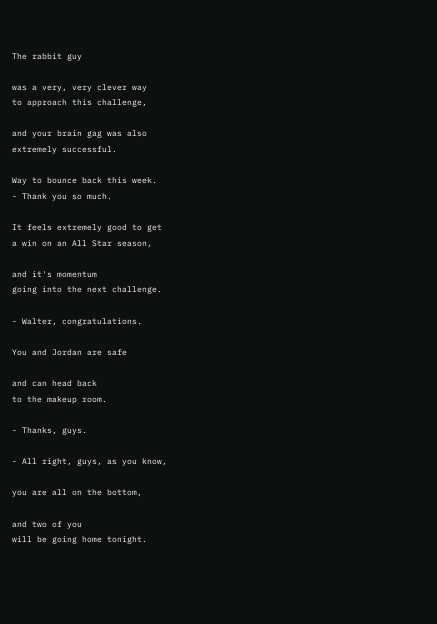The rabbit guy

was a very, very clever way
to approach this challenge,

and your brain gag was also
extremely successful.

Way to bounce back this week.
- Thank you so much.

It feels extremely good to get
a win on an All Star season,

and it's momentum
going into the next challenge.

- Walter, congratulations.

You and Jordan are safe

and can head back
to the makeup room.

- Thanks, guys.

- All right, guys, as you know,

you are all on the bottom,

and two of you
will be going home tonight.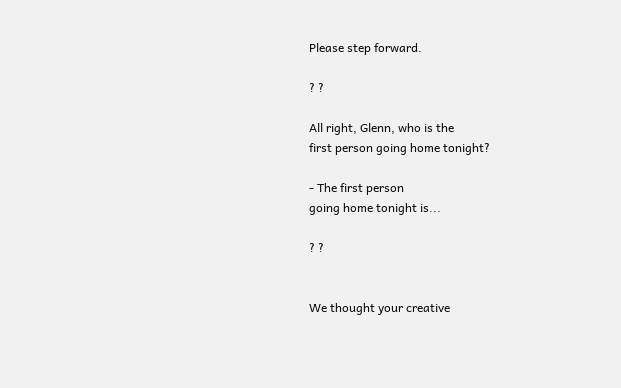Please step forward.

? ?

All right, Glenn, who is the
first person going home tonight?

- The first person
going home tonight is...

? ?


We thought your creative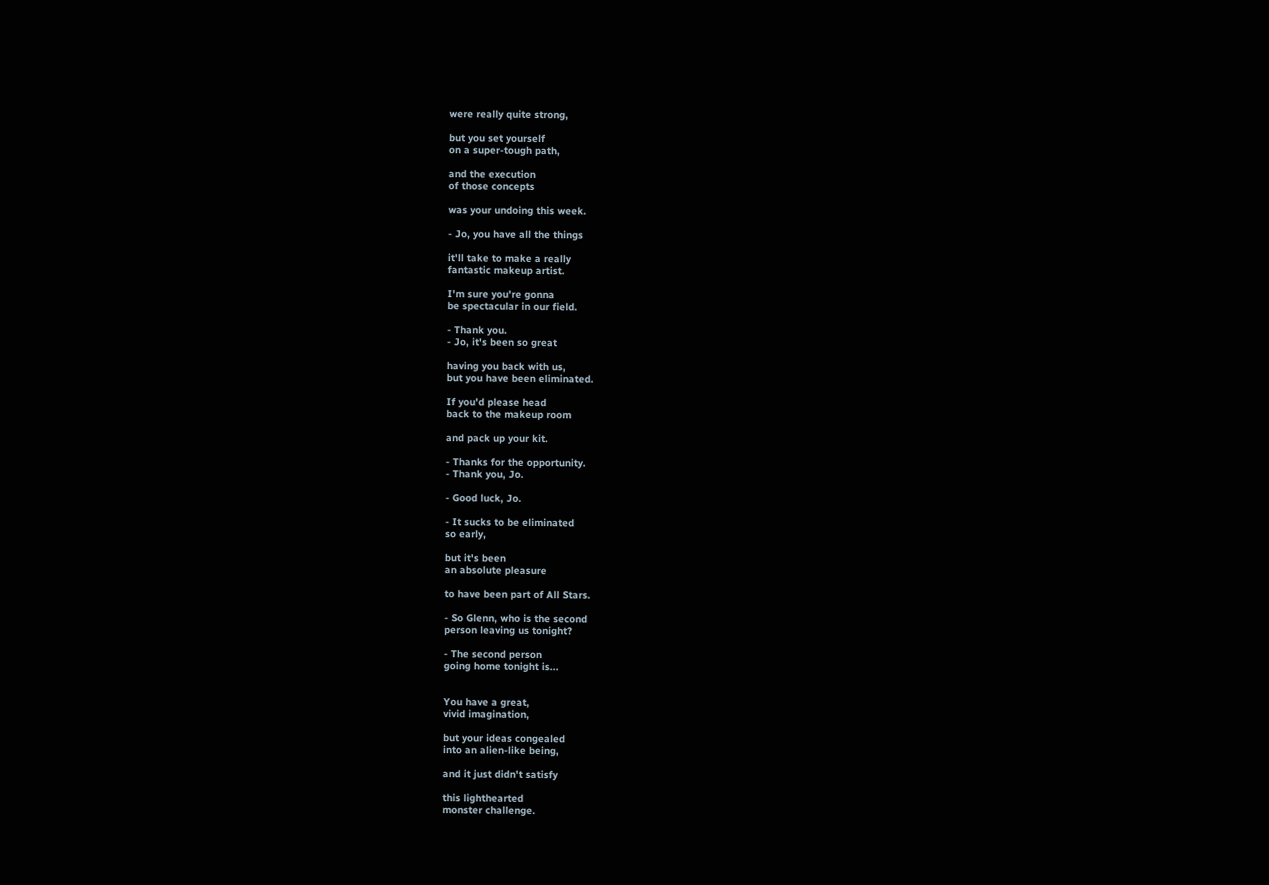were really quite strong,

but you set yourself
on a super-tough path,

and the execution
of those concepts

was your undoing this week.

- Jo, you have all the things

it'll take to make a really
fantastic makeup artist.

I'm sure you're gonna
be spectacular in our field.

- Thank you.
- Jo, it's been so great

having you back with us,
but you have been eliminated.

If you'd please head
back to the makeup room

and pack up your kit.

- Thanks for the opportunity.
- Thank you, Jo.

- Good luck, Jo.

- It sucks to be eliminated
so early,

but it's been
an absolute pleasure

to have been part of All Stars.

- So Glenn, who is the second
person leaving us tonight?

- The second person
going home tonight is...


You have a great,
vivid imagination,

but your ideas congealed
into an alien-like being,

and it just didn't satisfy

this lighthearted
monster challenge.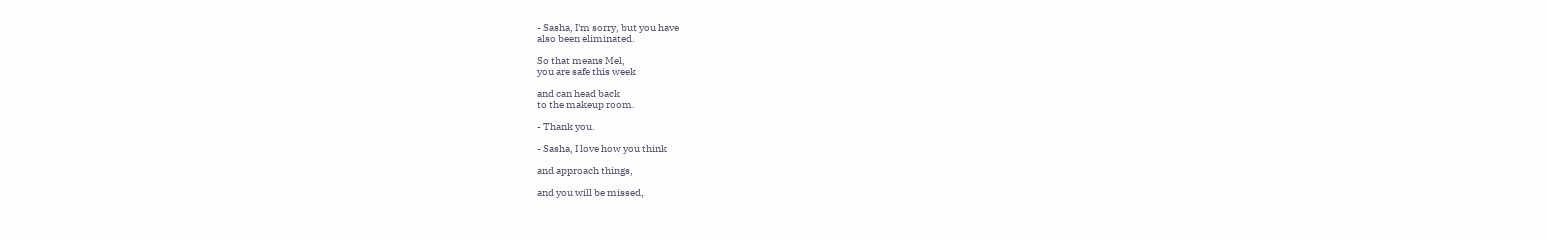- Sasha, I'm sorry, but you have
also been eliminated.

So that means Mel,
you are safe this week

and can head back
to the makeup room.

- Thank you.

- Sasha, I love how you think

and approach things,

and you will be missed,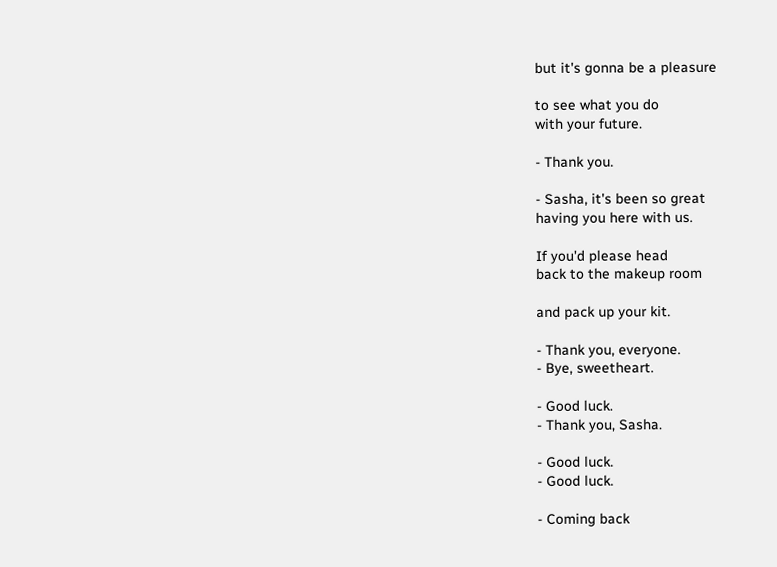but it's gonna be a pleasure

to see what you do
with your future.

- Thank you.

- Sasha, it's been so great
having you here with us.

If you'd please head
back to the makeup room

and pack up your kit.

- Thank you, everyone.
- Bye, sweetheart.

- Good luck.
- Thank you, Sasha.

- Good luck.
- Good luck.

- Coming back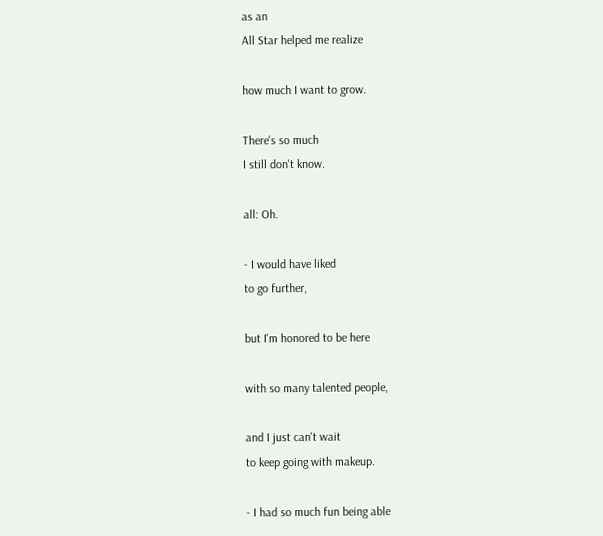as an
All Star helped me realize

how much I want to grow.

There's so much
I still don't know.

all: Oh.

- I would have liked
to go further,

but I'm honored to be here

with so many talented people,

and I just can't wait
to keep going with makeup.

- I had so much fun being able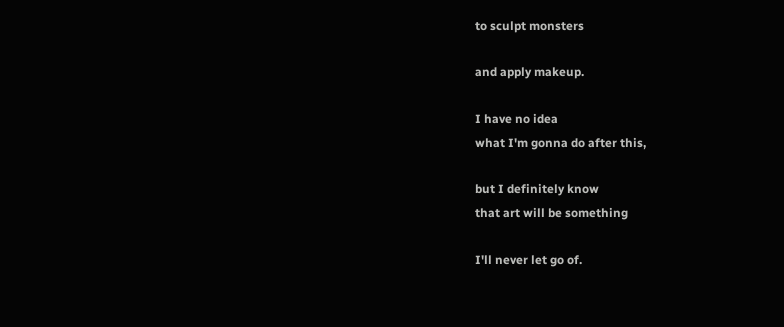to sculpt monsters

and apply makeup.

I have no idea
what I'm gonna do after this,

but I definitely know
that art will be something

I'll never let go of.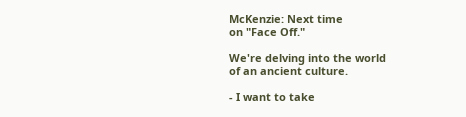McKenzie: Next time
on "Face Off."

We're delving into the world
of an ancient culture.

- I want to take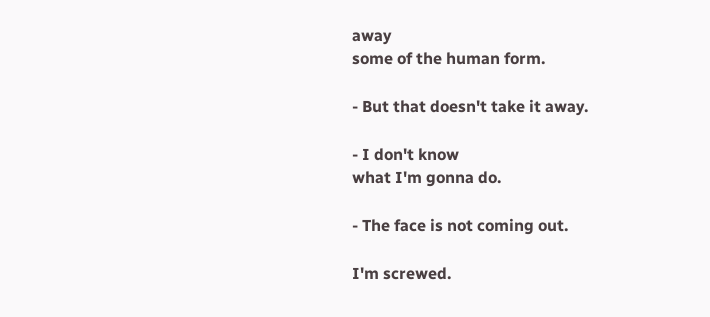away
some of the human form.

- But that doesn't take it away.

- I don't know
what I'm gonna do.

- The face is not coming out.

I'm screwed.